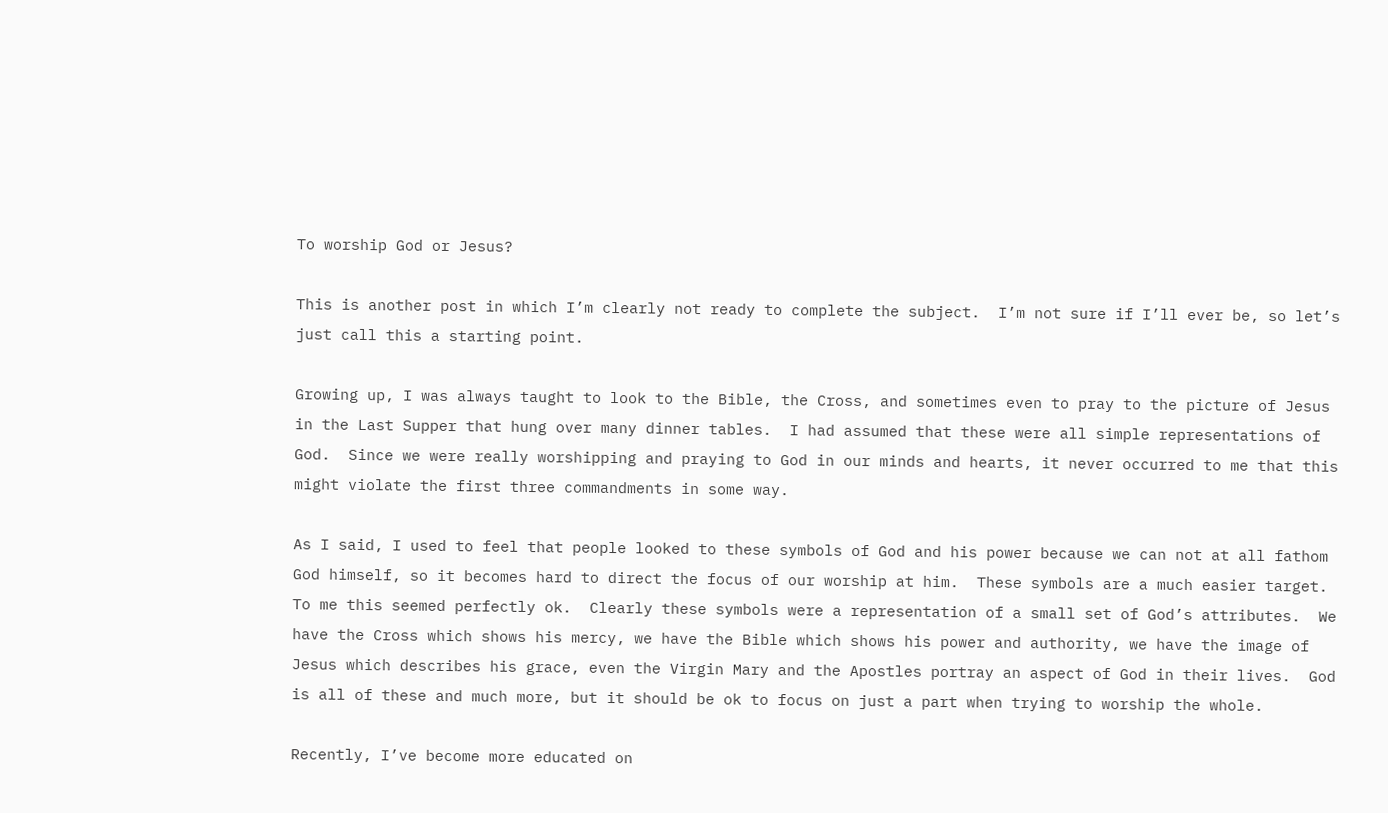To worship God or Jesus?

This is another post in which I’m clearly not ready to complete the subject.  I’m not sure if I’ll ever be, so let’s just call this a starting point.

Growing up, I was always taught to look to the Bible, the Cross, and sometimes even to pray to the picture of Jesus in the Last Supper that hung over many dinner tables.  I had assumed that these were all simple representations of God.  Since we were really worshipping and praying to God in our minds and hearts, it never occurred to me that this might violate the first three commandments in some way.

As I said, I used to feel that people looked to these symbols of God and his power because we can not at all fathom God himself, so it becomes hard to direct the focus of our worship at him.  These symbols are a much easier target.  To me this seemed perfectly ok.  Clearly these symbols were a representation of a small set of God’s attributes.  We have the Cross which shows his mercy, we have the Bible which shows his power and authority, we have the image of Jesus which describes his grace, even the Virgin Mary and the Apostles portray an aspect of God in their lives.  God is all of these and much more, but it should be ok to focus on just a part when trying to worship the whole.

Recently, I’ve become more educated on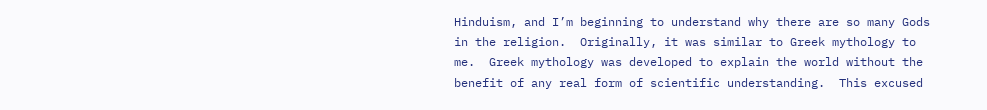Hinduism, and I’m beginning to understand why there are so many Gods in the religion.  Originally, it was similar to Greek mythology to me.  Greek mythology was developed to explain the world without the benefit of any real form of scientific understanding.  This excused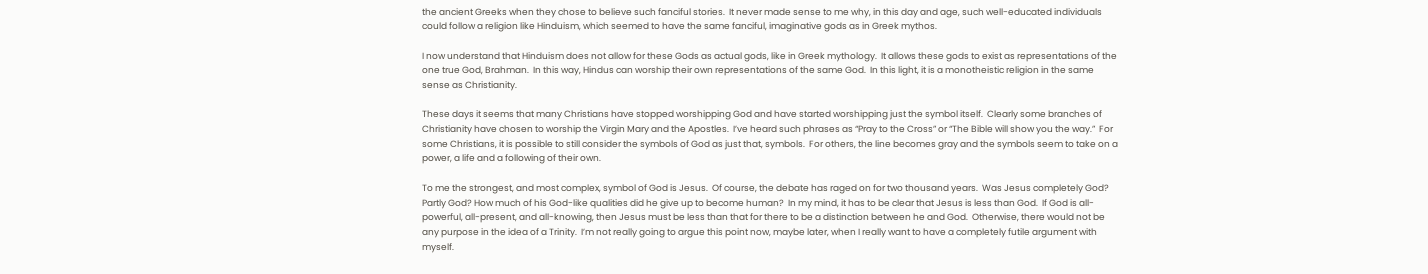the ancient Greeks when they chose to believe such fanciful stories.  It never made sense to me why, in this day and age, such well-educated individuals could follow a religion like Hinduism, which seemed to have the same fanciful, imaginative gods as in Greek mythos.

I now understand that Hinduism does not allow for these Gods as actual gods, like in Greek mythology.  It allows these gods to exist as representations of the one true God, Brahman.  In this way, Hindus can worship their own representations of the same God.  In this light, it is a monotheistic religion in the same sense as Christianity.

These days it seems that many Christians have stopped worshipping God and have started worshipping just the symbol itself.  Clearly some branches of Christianity have chosen to worship the Virgin Mary and the Apostles.  I’ve heard such phrases as “Pray to the Cross” or “The Bible will show you the way.”  For some Christians, it is possible to still consider the symbols of God as just that, symbols.  For others, the line becomes gray and the symbols seem to take on a power, a life and a following of their own.

To me the strongest, and most complex, symbol of God is Jesus.  Of course, the debate has raged on for two thousand years.  Was Jesus completely God? Partly God? How much of his God-like qualities did he give up to become human?  In my mind, it has to be clear that Jesus is less than God.  If God is all-powerful, all-present, and all-knowing, then Jesus must be less than that for there to be a distinction between he and God.  Otherwise, there would not be any purpose in the idea of a Trinity.  I’m not really going to argue this point now, maybe later, when I really want to have a completely futile argument with myself.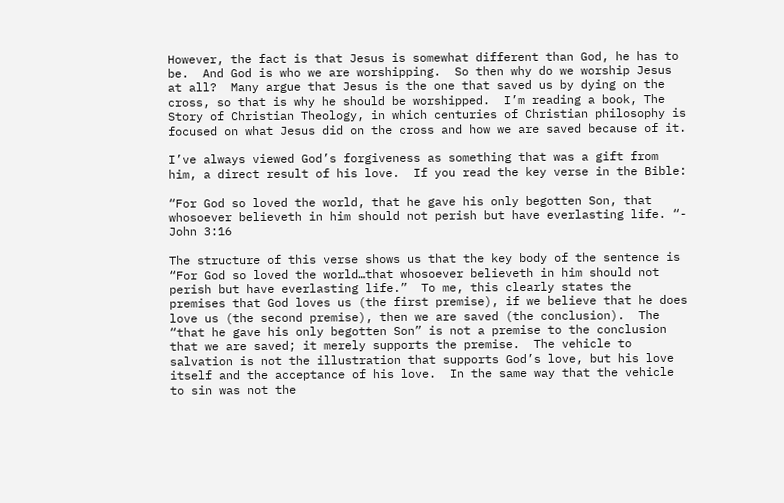However, the fact is that Jesus is somewhat different than God, he has to be.  And God is who we are worshipping.  So then why do we worship Jesus at all?  Many argue that Jesus is the one that saved us by dying on the cross, so that is why he should be worshipped.  I’m reading a book, The Story of Christian Theology, in which centuries of Christian philosophy is focused on what Jesus did on the cross and how we are saved because of it.

I’ve always viewed God’s forgiveness as something that was a gift from him, a direct result of his love.  If you read the key verse in the Bible:

“For God so loved the world, that he gave his only begotten Son, that whosoever believeth in him should not perish but have everlasting life. “- John 3:16

The structure of this verse shows us that the key body of the sentence is “For God so loved the world…that whosoever believeth in him should not perish but have everlasting life.”  To me, this clearly states the premises that God loves us (the first premise), if we believe that he does love us (the second premise), then we are saved (the conclusion).  The “that he gave his only begotten Son” is not a premise to the conclusion that we are saved; it merely supports the premise.  The vehicle to salvation is not the illustration that supports God’s love, but his love itself and the acceptance of his love.  In the same way that the vehicle to sin was not the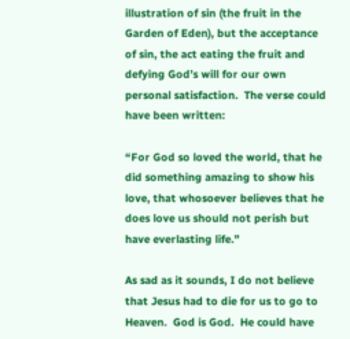illustration of sin (the fruit in the Garden of Eden), but the acceptance of sin, the act eating the fruit and defying God’s will for our own personal satisfaction.  The verse could have been written:

“For God so loved the world, that he did something amazing to show his love, that whosoever believes that he does love us should not perish but have everlasting life.”

As sad as it sounds, I do not believe that Jesus had to die for us to go to Heaven.  God is God.  He could have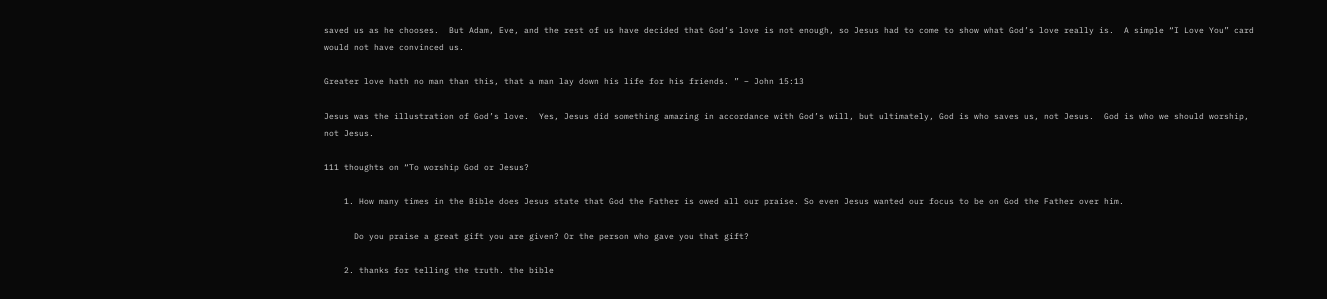saved us as he chooses.  But Adam, Eve, and the rest of us have decided that God’s love is not enough, so Jesus had to come to show what God’s love really is.  A simple “I Love You” card would not have convinced us.

Greater love hath no man than this, that a man lay down his life for his friends. ” – John 15:13

Jesus was the illustration of God’s love.  Yes, Jesus did something amazing in accordance with God’s will, but ultimately, God is who saves us, not Jesus.  God is who we should worship, not Jesus.

111 thoughts on “To worship God or Jesus?

    1. How many times in the Bible does Jesus state that God the Father is owed all our praise. So even Jesus wanted our focus to be on God the Father over him.

      Do you praise a great gift you are given? Or the person who gave you that gift?

    2. thanks for telling the truth. the bible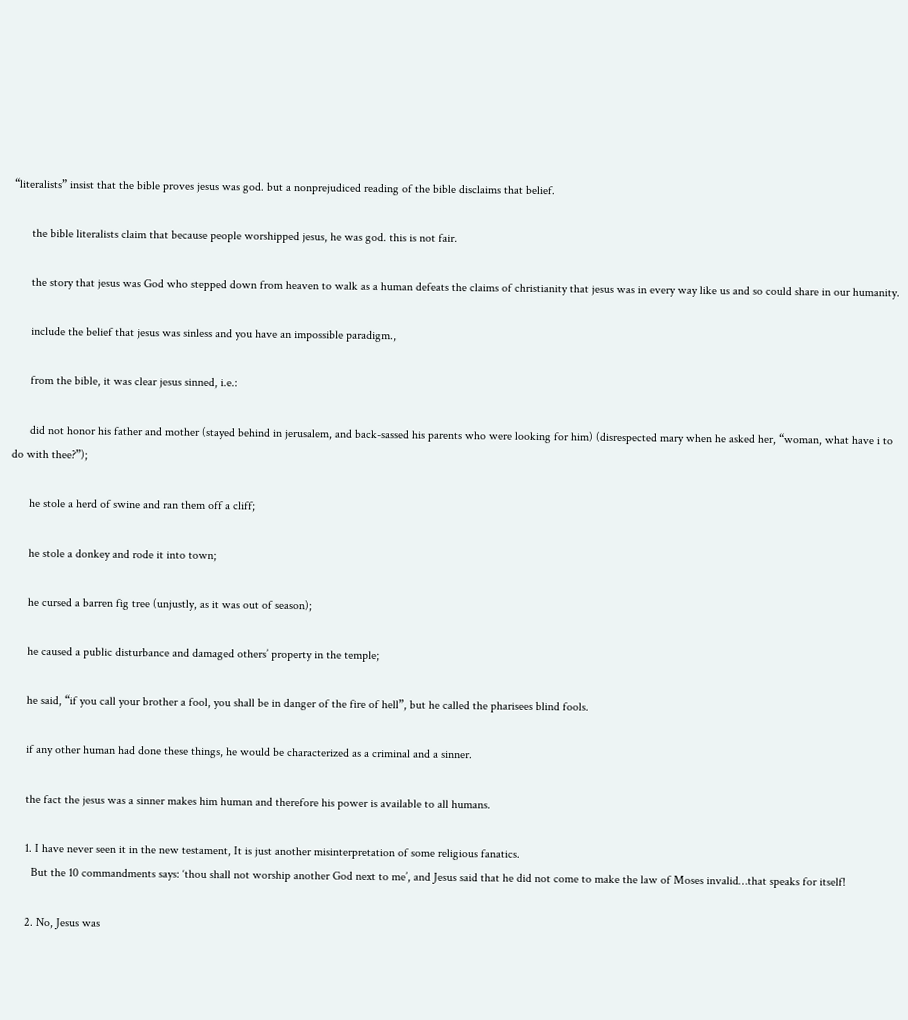“literalists” insist that the bible proves jesus was god. but a nonprejudiced reading of the bible disclaims that belief.

      the bible literalists claim that because people worshipped jesus, he was god. this is not fair.

      the story that jesus was God who stepped down from heaven to walk as a human defeats the claims of christianity that jesus was in every way like us and so could share in our humanity.

      include the belief that jesus was sinless and you have an impossible paradigm.,

      from the bible, it was clear jesus sinned, i.e.:

      did not honor his father and mother (stayed behind in jerusalem, and back-sassed his parents who were looking for him) (disrespected mary when he asked her, “woman, what have i to do with thee?”);

      he stole a herd of swine and ran them off a cliff;

      he stole a donkey and rode it into town;

      he cursed a barren fig tree (unjustly, as it was out of season);

      he caused a public disturbance and damaged others’ property in the temple;

      he said, “if you call your brother a fool, you shall be in danger of the fire of hell”, but he called the pharisees blind fools.

      if any other human had done these things, he would be characterized as a criminal and a sinner.

      the fact the jesus was a sinner makes him human and therefore his power is available to all humans.

      1. I have never seen it in the new testament, It is just another misinterpretation of some religious fanatics.
        But the 10 commandments says: ‘thou shall not worship another God next to me’, and Jesus said that he did not come to make the law of Moses invalid…that speaks for itself!

      2. No, Jesus was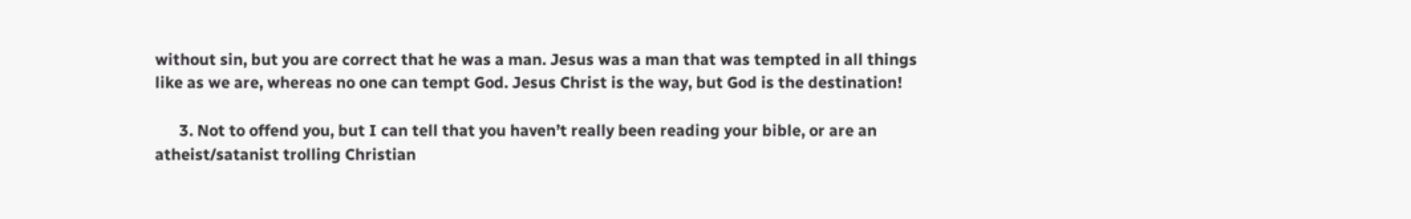without sin, but you are correct that he was a man. Jesus was a man that was tempted in all things like as we are, whereas no one can tempt God. Jesus Christ is the way, but God is the destination!

      3. Not to offend you, but I can tell that you haven’t really been reading your bible, or are an atheist/satanist trolling Christian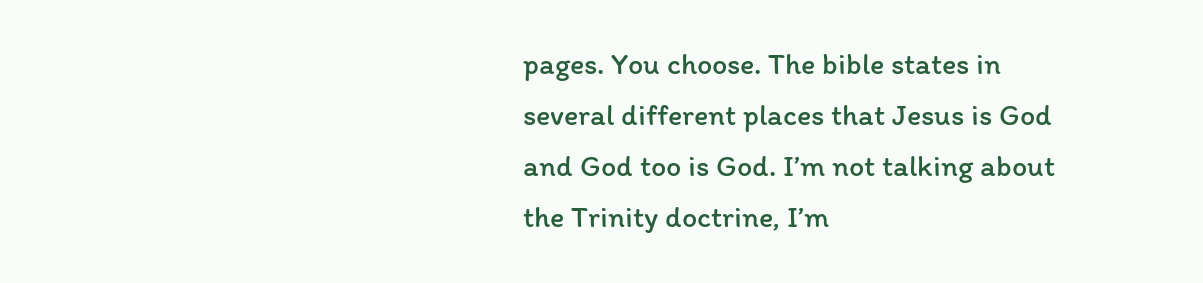pages. You choose. The bible states in several different places that Jesus is God and God too is God. I’m not talking about the Trinity doctrine, I’m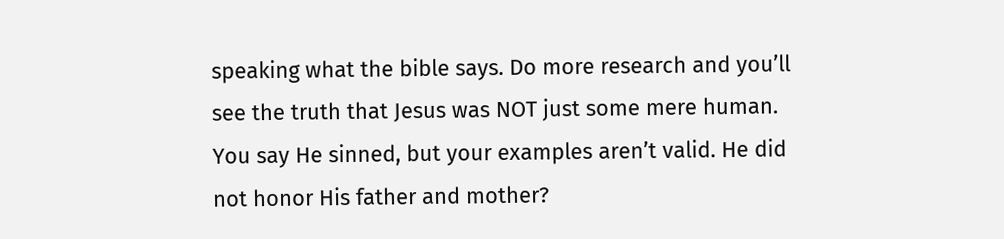speaking what the bible says. Do more research and you’ll see the truth that Jesus was NOT just some mere human. You say He sinned, but your examples aren’t valid. He did not honor His father and mother?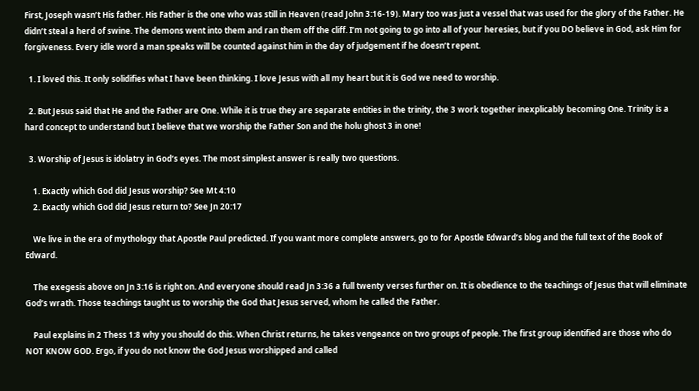First, Joseph wasn’t His father. His Father is the one who was still in Heaven (read John 3:16-19). Mary too was just a vessel that was used for the glory of the Father. He didn’t steal a herd of swine. The demons went into them and ran them off the cliff. I’m not going to go into all of your heresies, but if you DO believe in God, ask Him for forgiveness. Every idle word a man speaks will be counted against him in the day of judgement if he doesn’t repent.

  1. I loved this. It only solidifies what I have been thinking. I love Jesus with all my heart but it is God we need to worship.

  2. But Jesus said that He and the Father are One. While it is true they are separate entities in the trinity, the 3 work together inexplicably becoming One. Trinity is a hard concept to understand but I believe that we worship the Father Son and the holu ghost 3 in one!

  3. Worship of Jesus is idolatry in God’s eyes. The most simplest answer is really two questions.

    1. Exactly which God did Jesus worship? See Mt 4:10
    2. Exactly which God did Jesus return to? See Jn 20:17

    We live in the era of mythology that Apostle Paul predicted. If you want more complete answers, go to for Apostle Edward’s blog and the full text of the Book of Edward.

    The exegesis above on Jn 3:16 is right on. And everyone should read Jn 3:36 a full twenty verses further on. It is obedience to the teachings of Jesus that will eliminate God’s wrath. Those teachings taught us to worship the God that Jesus served, whom he called the Father.

    Paul explains in 2 Thess 1:8 why you should do this. When Christ returns, he takes vengeance on two groups of people. The first group identified are those who do NOT KNOW GOD. Ergo, if you do not know the God Jesus worshipped and called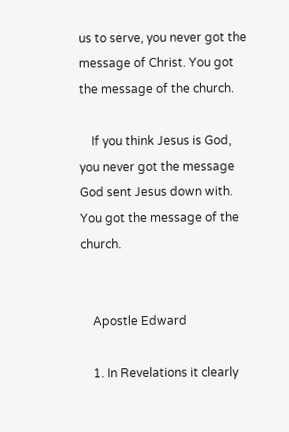us to serve, you never got the message of Christ. You got the message of the church.

    If you think Jesus is God, you never got the message God sent Jesus down with. You got the message of the church.


    Apostle Edward

    1. In Revelations it clearly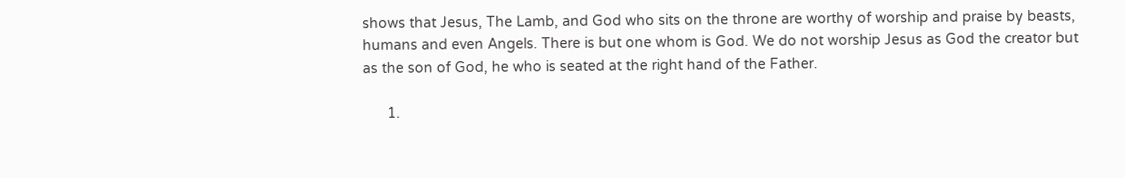shows that Jesus, The Lamb, and God who sits on the throne are worthy of worship and praise by beasts, humans and even Angels. There is but one whom is God. We do not worship Jesus as God the creator but as the son of God, he who is seated at the right hand of the Father.

      1.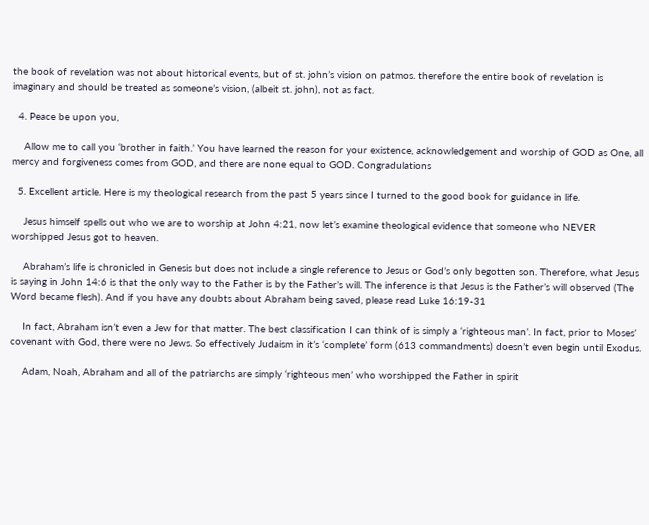the book of revelation was not about historical events, but of st. john’s vision on patmos. therefore the entire book of revelation is imaginary and should be treated as someone’s vision, (albeit st. john), not as fact.

  4. Peace be upon you,

    Allow me to call you ‘brother in faith.’ You have learned the reason for your existence, acknowledgement and worship of GOD as One, all mercy and forgiveness comes from GOD, and there are none equal to GOD. Congradulations

  5. Excellent article. Here is my theological research from the past 5 years since I turned to the good book for guidance in life.

    Jesus himself spells out who we are to worship at John 4:21, now let’s examine theological evidence that someone who NEVER worshipped Jesus got to heaven.

    Abraham’s life is chronicled in Genesis but does not include a single reference to Jesus or God’s only begotten son. Therefore, what Jesus is saying in John 14:6 is that the only way to the Father is by the Father’s will. The inference is that Jesus is the Father’s will observed (The Word became flesh). And if you have any doubts about Abraham being saved, please read Luke 16:19-31

    In fact, Abraham isn’t even a Jew for that matter. The best classification I can think of is simply a ‘righteous man’. In fact, prior to Moses’ covenant with God, there were no Jews. So effectively Judaism in it’s ‘complete’ form (613 commandments) doesn’t even begin until Exodus.

    Adam, Noah, Abraham and all of the patriarchs are simply ‘righteous men’ who worshipped the Father in spirit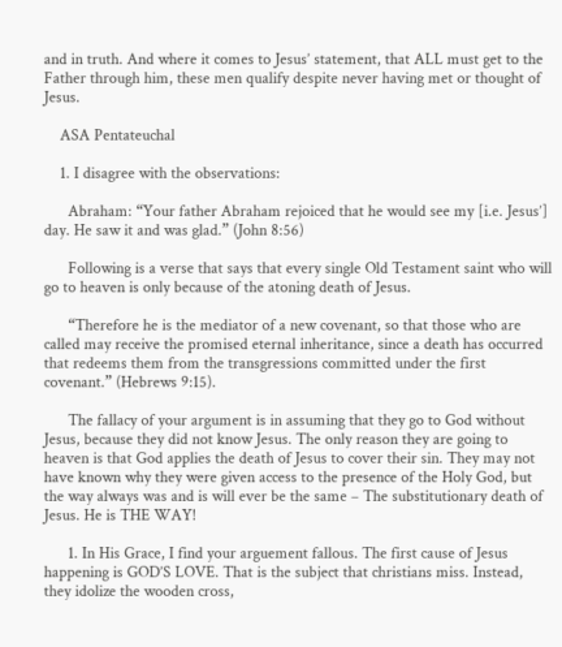and in truth. And where it comes to Jesus’ statement, that ALL must get to the Father through him, these men qualify despite never having met or thought of Jesus.

    ASA Pentateuchal

    1. I disagree with the observations:

      Abraham: “Your father Abraham rejoiced that he would see my [i.e. Jesus’] day. He saw it and was glad.” (John 8:56)

      Following is a verse that says that every single Old Testament saint who will go to heaven is only because of the atoning death of Jesus.

      “Therefore he is the mediator of a new covenant, so that those who are called may receive the promised eternal inheritance, since a death has occurred that redeems them from the transgressions committed under the first covenant.” (Hebrews 9:15).

      The fallacy of your argument is in assuming that they go to God without Jesus, because they did not know Jesus. The only reason they are going to heaven is that God applies the death of Jesus to cover their sin. They may not have known why they were given access to the presence of the Holy God, but the way always was and is will ever be the same – The substitutionary death of Jesus. He is THE WAY!

      1. In His Grace, I find your arguement fallous. The first cause of Jesus happening is GOD’S LOVE. That is the subject that christians miss. Instead, they idolize the wooden cross,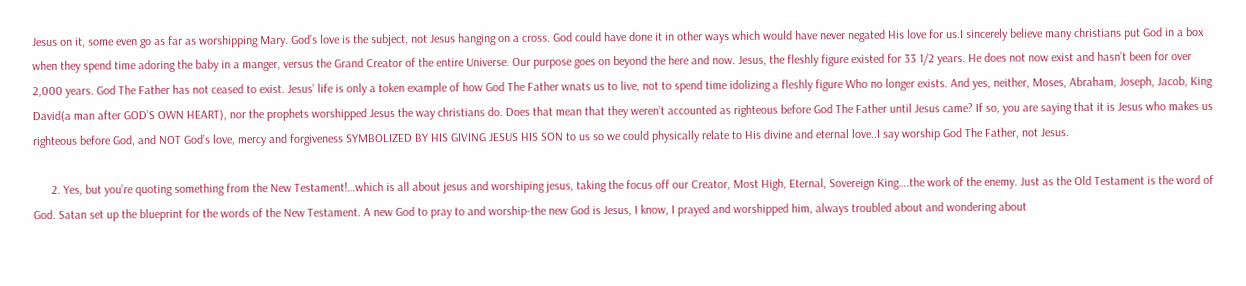Jesus on it, some even go as far as worshipping Mary. God’s love is the subject, not Jesus hanging on a cross. God could have done it in other ways which would have never negated His love for us.I sincerely believe many christians put God in a box when they spend time adoring the baby in a manger, versus the Grand Creator of the entire Universe. Our purpose goes on beyond the here and now. Jesus, the fleshly figure existed for 33 1/2 years. He does not now exist and hasn’t been for over 2,000 years. God The Father has not ceased to exist. Jesus’ life is only a token example of how God The Father wnats us to live, not to spend time idolizing a fleshly figure Who no longer exists. And yes, neither, Moses, Abraham, Joseph, Jacob, King David(a man after GOD’S OWN HEART), nor the prophets worshipped Jesus the way christians do. Does that mean that they weren’t accounted as righteous before God The Father until Jesus came? If so, you are saying that it is Jesus who makes us righteous before God, and NOT God’s love, mercy and forgiveness SYMBOLIZED BY HIS GIVING JESUS HIS SON to us so we could physically relate to His divine and eternal love..I say worship God The Father, not Jesus.

      2. Yes, but you’re quoting something from the New Testament!…which is all about jesus and worshiping jesus, taking the focus off our Creator, Most High, Eternal, Sovereign King….the work of the enemy. Just as the Old Testament is the word of God. Satan set up the blueprint for the words of the New Testament. A new God to pray to and worship-the new God is Jesus, I know, I prayed and worshipped him, always troubled about and wondering about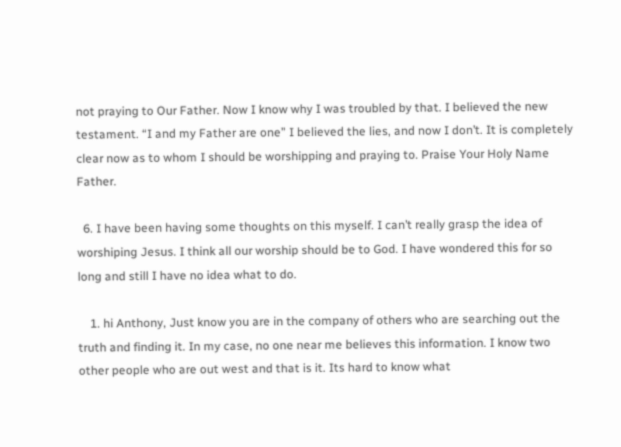not praying to Our Father. Now I know why I was troubled by that. I believed the new testament. “I and my Father are one” I believed the lies, and now I don’t. It is completely clear now as to whom I should be worshipping and praying to. Praise Your Holy Name Father.

  6. I have been having some thoughts on this myself. I can’t really grasp the idea of worshiping Jesus. I think all our worship should be to God. I have wondered this for so long and still I have no idea what to do.

    1. hi Anthony, Just know you are in the company of others who are searching out the truth and finding it. In my case, no one near me believes this information. I know two other people who are out west and that is it. Its hard to know what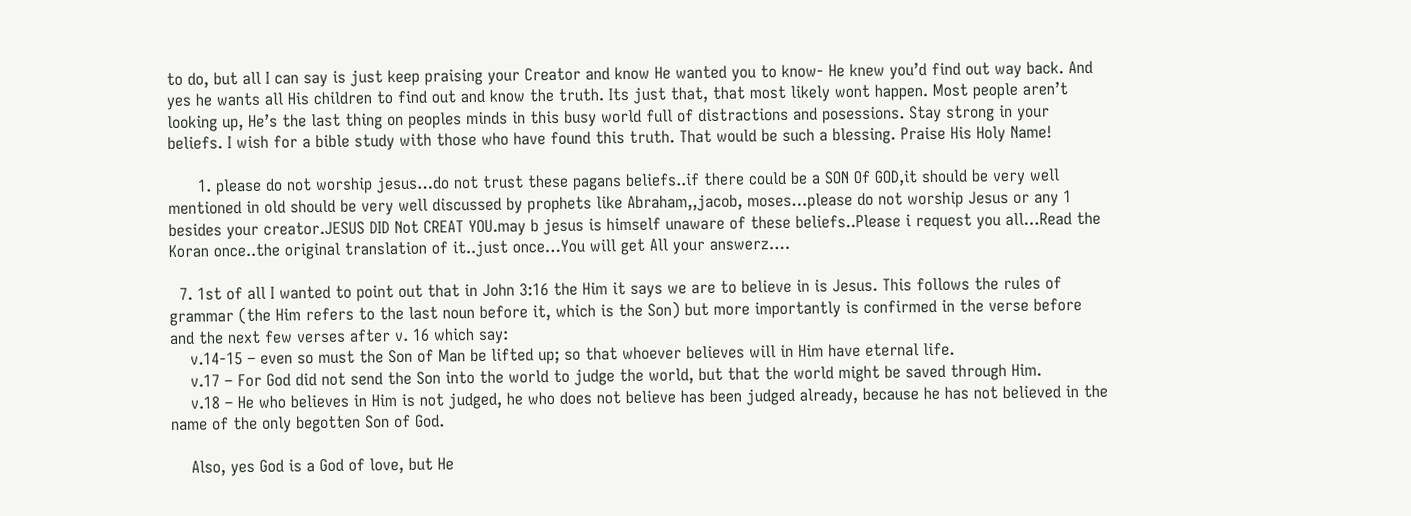to do, but all I can say is just keep praising your Creator and know He wanted you to know- He knew you’d find out way back. And yes he wants all His children to find out and know the truth. Its just that, that most likely wont happen. Most people aren’t looking up, He’s the last thing on peoples minds in this busy world full of distractions and posessions. Stay strong in your beliefs. I wish for a bible study with those who have found this truth. That would be such a blessing. Praise His Holy Name!

      1. please do not worship jesus…do not trust these pagans beliefs..if there could be a SON Of GOD,it should be very well mentioned in old should be very well discussed by prophets like Abraham,,jacob, moses…please do not worship Jesus or any 1 besides your creator.JESUS DID Not CREAT YOU.may b jesus is himself unaware of these beliefs..Please i request you all…Read the Koran once..the original translation of it..just once…You will get All your answerz….

  7. 1st of all I wanted to point out that in John 3:16 the Him it says we are to believe in is Jesus. This follows the rules of grammar (the Him refers to the last noun before it, which is the Son) but more importantly is confirmed in the verse before and the next few verses after v. 16 which say:
    v.14-15 – even so must the Son of Man be lifted up; so that whoever believes will in Him have eternal life.
    v.17 – For God did not send the Son into the world to judge the world, but that the world might be saved through Him.
    v.18 – He who believes in Him is not judged, he who does not believe has been judged already, because he has not believed in the name of the only begotten Son of God.

    Also, yes God is a God of love, but He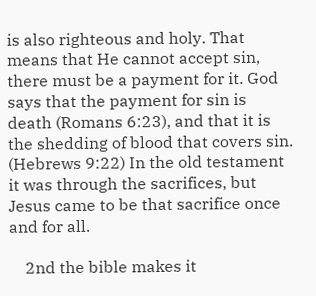is also righteous and holy. That means that He cannot accept sin, there must be a payment for it. God says that the payment for sin is death (Romans 6:23), and that it is the shedding of blood that covers sin. (Hebrews 9:22) In the old testament it was through the sacrifices, but Jesus came to be that sacrifice once and for all.

    2nd the bible makes it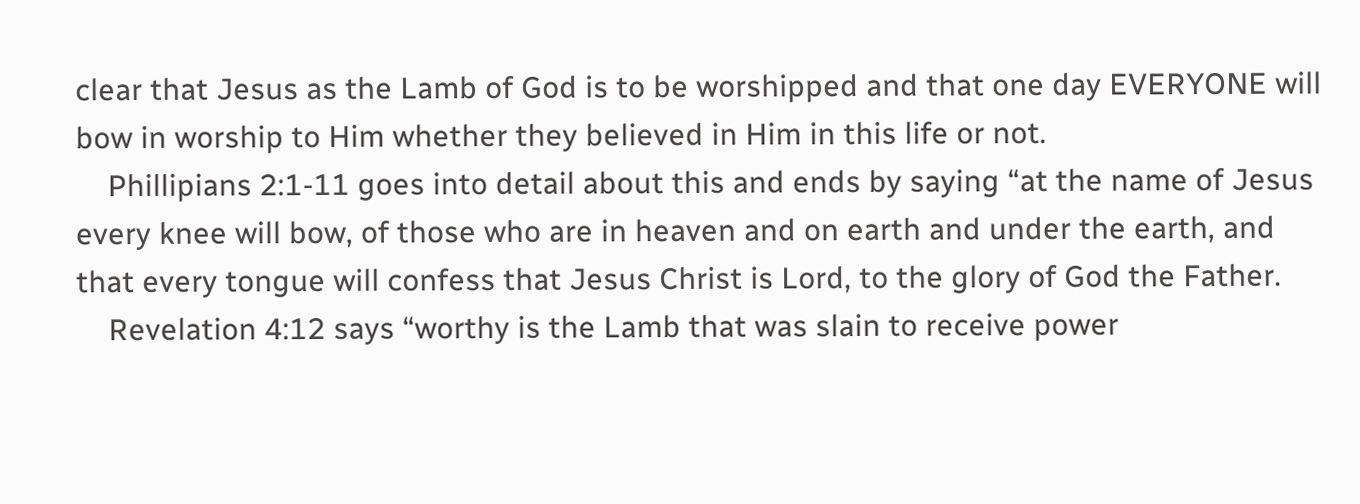clear that Jesus as the Lamb of God is to be worshipped and that one day EVERYONE will bow in worship to Him whether they believed in Him in this life or not.
    Phillipians 2:1-11 goes into detail about this and ends by saying “at the name of Jesus every knee will bow, of those who are in heaven and on earth and under the earth, and that every tongue will confess that Jesus Christ is Lord, to the glory of God the Father.
    Revelation 4:12 says “worthy is the Lamb that was slain to receive power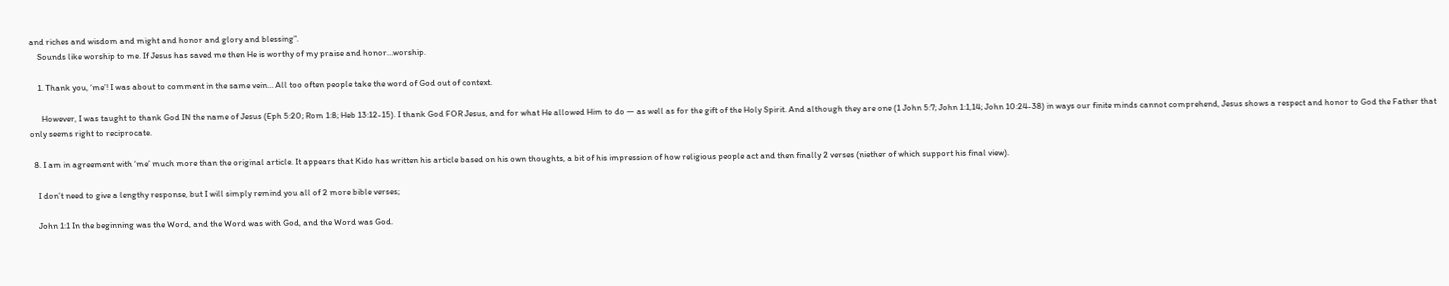and riches and wisdom and might and honor and glory and blessing”.
    Sounds like worship to me. If Jesus has saved me then He is worthy of my praise and honor…worship.

    1. Thank you, ‘me’! I was about to comment in the same vein… All too often people take the word of God out of context.

      However, I was taught to thank God IN the name of Jesus (Eph 5:20; Rom 1:8; Heb 13:12-15). I thank God FOR Jesus, and for what He allowed Him to do — as well as for the gift of the Holy Spirit. And although they are one (1 John 5:7; John 1:1,14; John 10:24-38) in ways our finite minds cannot comprehend, Jesus shows a respect and honor to God the Father that only seems right to reciprocate.

  8. I am in agreement with ‘me’ much more than the original article. It appears that Kido has written his article based on his own thoughts, a bit of his impression of how religious people act and then finally 2 verses (niether of which support his final view).

    I don’t need to give a lengthy response, but I will simply remind you all of 2 more bible verses;

    John 1:1 In the beginning was the Word, and the Word was with God, and the Word was God.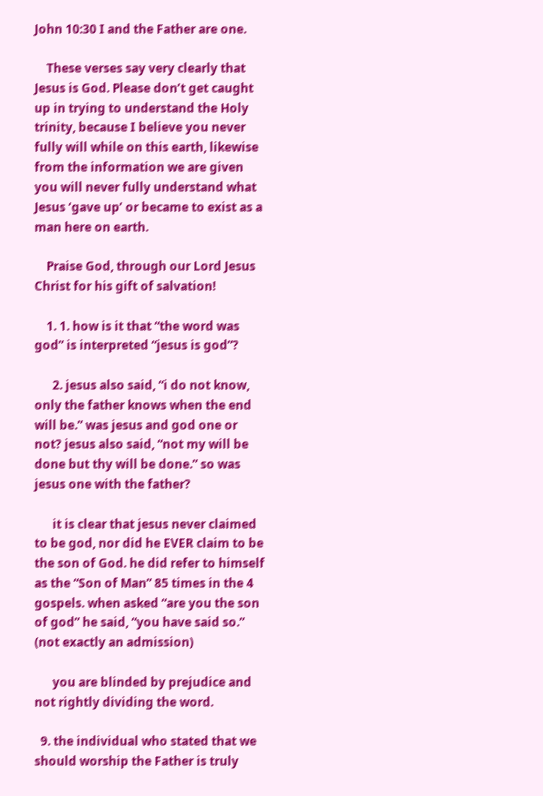John 10:30 I and the Father are one.

    These verses say very clearly that Jesus is God. Please don’t get caught up in trying to understand the Holy trinity, because I believe you never fully will while on this earth, likewise from the information we are given you will never fully understand what Jesus ‘gave up’ or became to exist as a man here on earth.

    Praise God, through our Lord Jesus Christ for his gift of salvation!

    1. 1. how is it that “the word was god” is interpreted “jesus is god”?

      2. jesus also said, “i do not know, only the father knows when the end will be.” was jesus and god one or not? jesus also said, “not my will be done but thy will be done.” so was jesus one with the father?

      it is clear that jesus never claimed to be god, nor did he EVER claim to be the son of God. he did refer to himself as the “Son of Man” 85 times in the 4 gospels. when asked “are you the son of god” he said, “you have said so.” (not exactly an admission)

      you are blinded by prejudice and not rightly dividing the word.

  9. the individual who stated that we should worship the Father is truly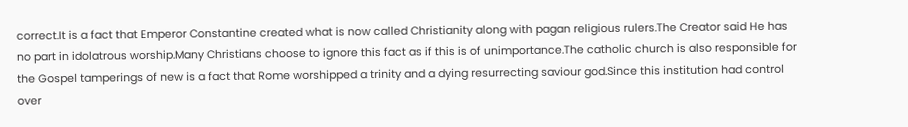correct.It is a fact that Emperor Constantine created what is now called Christianity along with pagan religious rulers.The Creator said He has no part in idolatrous worship.Many Christians choose to ignore this fact as if this is of unimportance.The catholic church is also responsible for the Gospel tamperings of new is a fact that Rome worshipped a trinity and a dying resurrecting saviour god.Since this institution had control over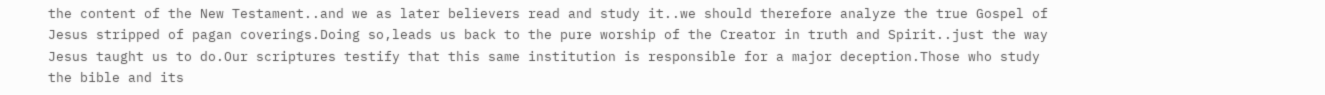the content of the New Testament..and we as later believers read and study it..we should therefore analyze the true Gospel of Jesus stripped of pagan coverings.Doing so,leads us back to the pure worship of the Creator in truth and Spirit..just the way Jesus taught us to do.Our scriptures testify that this same institution is responsible for a major deception.Those who study the bible and its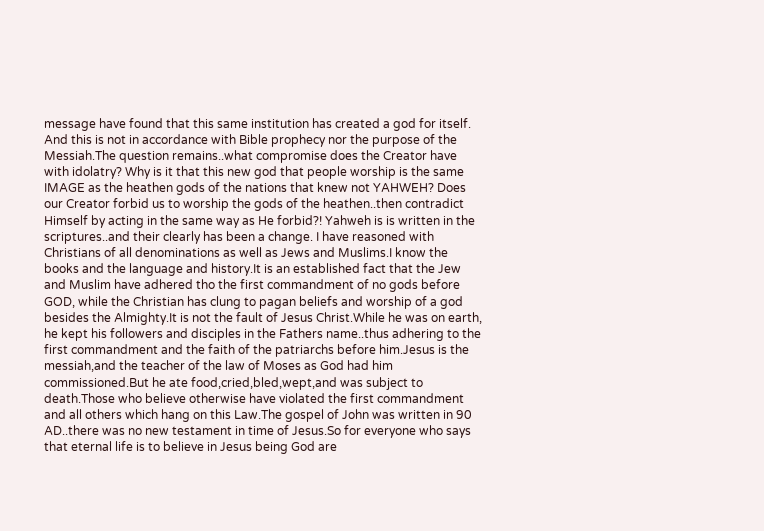message have found that this same institution has created a god for itself. And this is not in accordance with Bible prophecy nor the purpose of the Messiah.The question remains..what compromise does the Creator have with idolatry? Why is it that this new god that people worship is the same IMAGE as the heathen gods of the nations that knew not YAHWEH? Does our Creator forbid us to worship the gods of the heathen..then contradict Himself by acting in the same way as He forbid?! Yahweh is is written in the scriptures..and their clearly has been a change. I have reasoned with Christians of all denominations as well as Jews and Muslims.I know the books and the language and history.It is an established fact that the Jew and Muslim have adhered tho the first commandment of no gods before GOD, while the Christian has clung to pagan beliefs and worship of a god besides the Almighty.It is not the fault of Jesus Christ.While he was on earth, he kept his followers and disciples in the Fathers name..thus adhering to the first commandment and the faith of the patriarchs before him.Jesus is the messiah,and the teacher of the law of Moses as God had him commissioned.But he ate food,cried,bled,wept,and was subject to death.Those who believe otherwise have violated the first commandment and all others which hang on this Law.The gospel of John was written in 90 AD..there was no new testament in time of Jesus.So for everyone who says that eternal life is to believe in Jesus being God are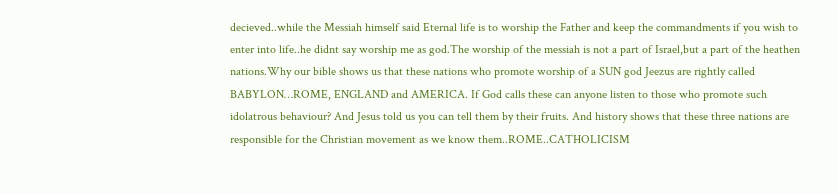decieved..while the Messiah himself said Eternal life is to worship the Father and keep the commandments if you wish to enter into life..he didnt say worship me as god.The worship of the messiah is not a part of Israel,but a part of the heathen nations.Why our bible shows us that these nations who promote worship of a SUN god Jeezus are rightly called BABYLON…ROME, ENGLAND and AMERICA. If God calls these can anyone listen to those who promote such idolatrous behaviour? And Jesus told us you can tell them by their fruits. And history shows that these three nations are responsible for the Christian movement as we know them..ROME..CATHOLICISM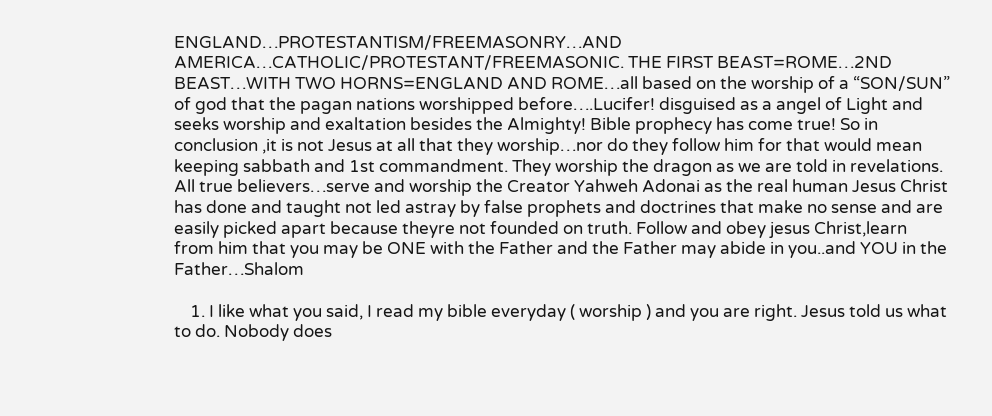ENGLAND…PROTESTANTISM/FREEMASONRY…AND AMERICA…CATHOLIC/PROTESTANT/FREEMASONIC. THE FIRST BEAST=ROME…2ND BEAST…WITH TWO HORNS=ENGLAND AND ROME…all based on the worship of a “SON/SUN” of god that the pagan nations worshipped before….Lucifer! disguised as a angel of Light and seeks worship and exaltation besides the Almighty! Bible prophecy has come true! So in conclusion ,it is not Jesus at all that they worship…nor do they follow him for that would mean keeping sabbath and 1st commandment. They worship the dragon as we are told in revelations. All true believers…serve and worship the Creator Yahweh Adonai as the real human Jesus Christ has done and taught not led astray by false prophets and doctrines that make no sense and are easily picked apart because theyre not founded on truth. Follow and obey jesus Christ,learn from him that you may be ONE with the Father and the Father may abide in you..and YOU in the Father…Shalom

    1. I like what you said, I read my bible everyday ( worship ) and you are right. Jesus told us what to do. Nobody does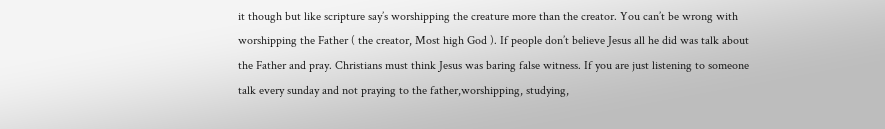it though but like scripture say’s worshipping the creature more than the creator. You can’t be wrong with worshipping the Father ( the creator, Most high God ). If people don’t believe Jesus all he did was talk about the Father and pray. Christians must think Jesus was baring false witness. If you are just listening to someone talk every sunday and not praying to the father,worshipping, studying,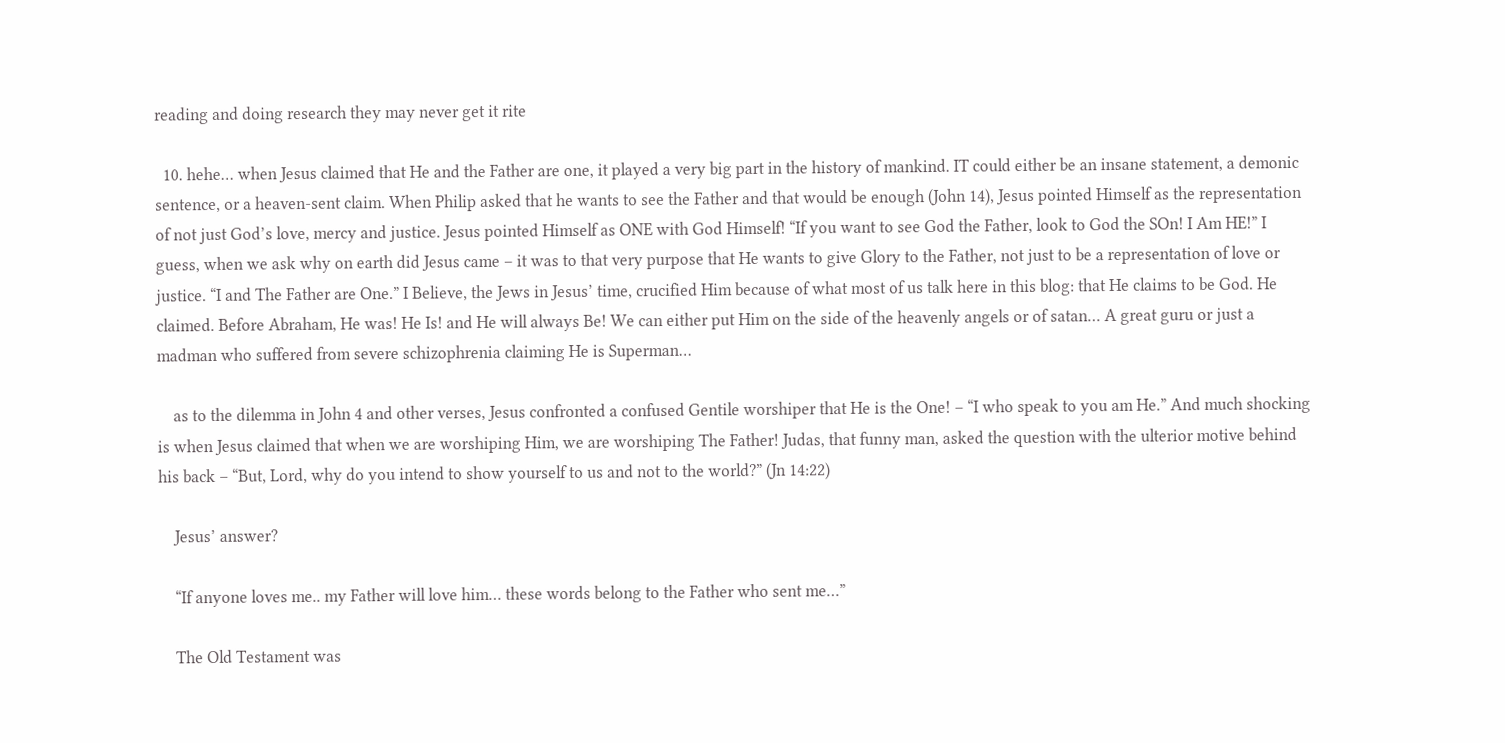reading and doing research they may never get it rite

  10. hehe… when Jesus claimed that He and the Father are one, it played a very big part in the history of mankind. IT could either be an insane statement, a demonic sentence, or a heaven-sent claim. When Philip asked that he wants to see the Father and that would be enough (John 14), Jesus pointed Himself as the representation of not just God’s love, mercy and justice. Jesus pointed Himself as ONE with God Himself! “If you want to see God the Father, look to God the SOn! I Am HE!” I guess, when we ask why on earth did Jesus came – it was to that very purpose that He wants to give Glory to the Father, not just to be a representation of love or justice. “I and The Father are One.” I Believe, the Jews in Jesus’ time, crucified Him because of what most of us talk here in this blog: that He claims to be God. He claimed. Before Abraham, He was! He Is! and He will always Be! We can either put Him on the side of the heavenly angels or of satan… A great guru or just a madman who suffered from severe schizophrenia claiming He is Superman…

    as to the dilemma in John 4 and other verses, Jesus confronted a confused Gentile worshiper that He is the One! – “I who speak to you am He.” And much shocking is when Jesus claimed that when we are worshiping Him, we are worshiping The Father! Judas, that funny man, asked the question with the ulterior motive behind his back – “But, Lord, why do you intend to show yourself to us and not to the world?” (Jn 14:22)

    Jesus’ answer?

    “If anyone loves me.. my Father will love him… these words belong to the Father who sent me…”

    The Old Testament was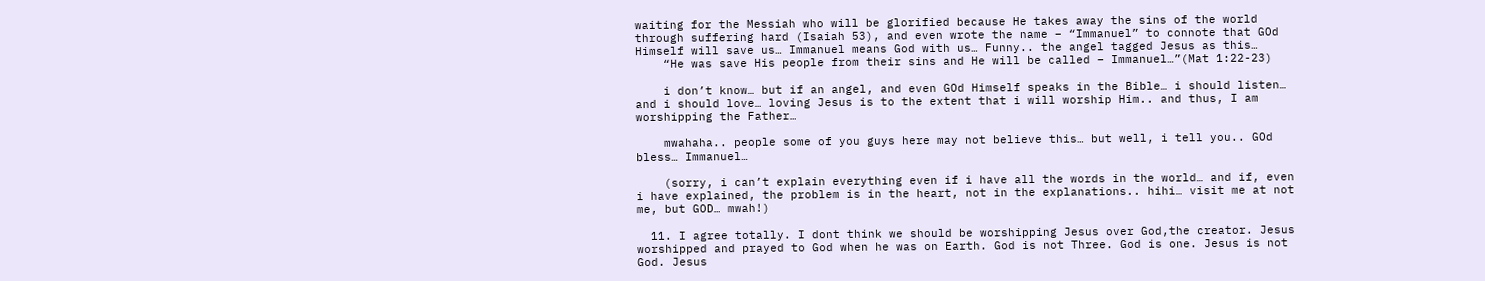waiting for the Messiah who will be glorified because He takes away the sins of the world through suffering hard (Isaiah 53), and even wrote the name – “Immanuel” to connote that GOd Himself will save us… Immanuel means God with us… Funny.. the angel tagged Jesus as this…
    “He was save His people from their sins and He will be called – Immanuel…”(Mat 1:22-23)

    i don’t know… but if an angel, and even GOd Himself speaks in the Bible… i should listen… and i should love… loving Jesus is to the extent that i will worship Him.. and thus, I am worshipping the Father…

    mwahaha.. people some of you guys here may not believe this… but well, i tell you.. GOd bless… Immanuel…

    (sorry, i can’t explain everything even if i have all the words in the world… and if, even i have explained, the problem is in the heart, not in the explanations.. hihi… visit me at not me, but GOD… mwah!)

  11. I agree totally. I dont think we should be worshipping Jesus over God,the creator. Jesus worshipped and prayed to God when he was on Earth. God is not Three. God is one. Jesus is not God. Jesus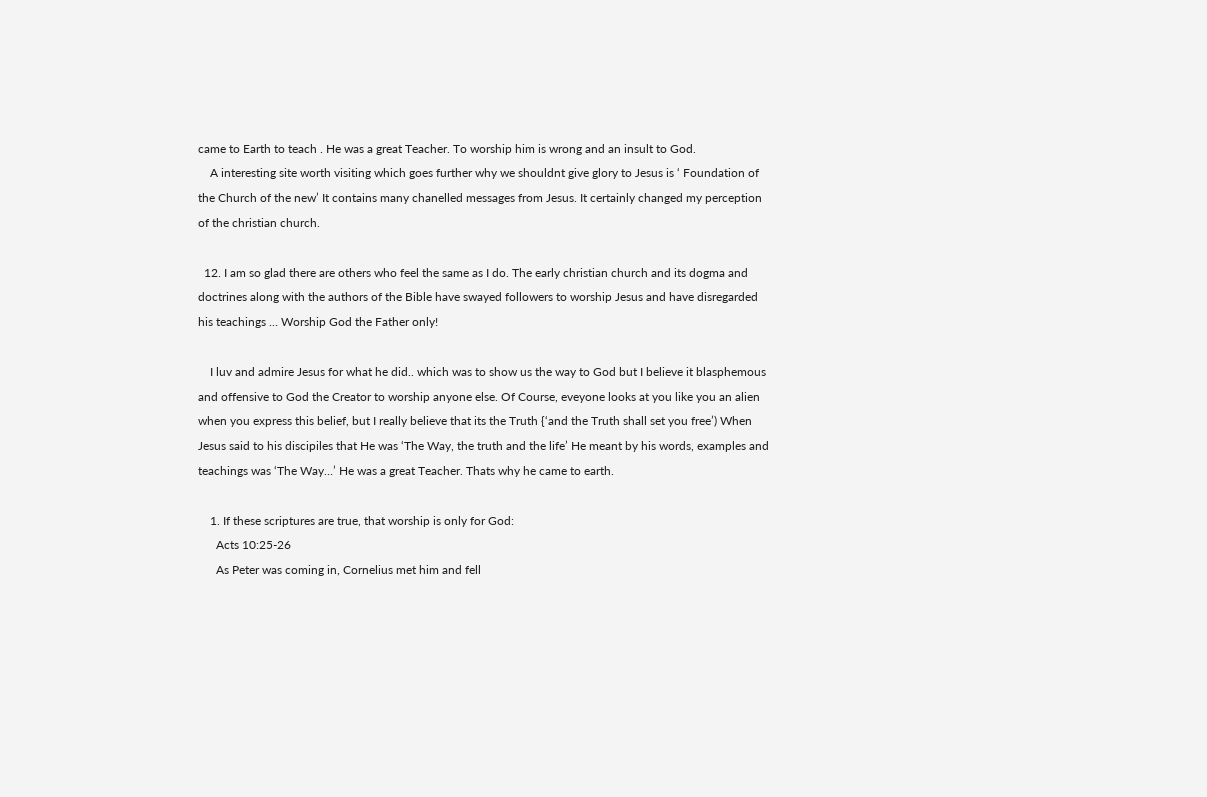came to Earth to teach . He was a great Teacher. To worship him is wrong and an insult to God.
    A interesting site worth visiting which goes further why we shouldnt give glory to Jesus is ‘ Foundation of the Church of the new’ It contains many chanelled messages from Jesus. It certainly changed my perception of the christian church.

  12. I am so glad there are others who feel the same as I do. The early christian church and its dogma and doctrines along with the authors of the Bible have swayed followers to worship Jesus and have disregarded his teachings … Worship God the Father only!

    I luv and admire Jesus for what he did.. which was to show us the way to God but I believe it blasphemous and offensive to God the Creator to worship anyone else. Of Course, eveyone looks at you like you an alien when you express this belief, but I really believe that its the Truth {‘and the Truth shall set you free’) When Jesus said to his discipiles that He was ‘The Way, the truth and the life’ He meant by his words, examples and teachings was ‘The Way…’ He was a great Teacher. Thats why he came to earth.

    1. If these scriptures are true, that worship is only for God:
      Acts 10:25-26
      As Peter was coming in, Cornelius met him and fell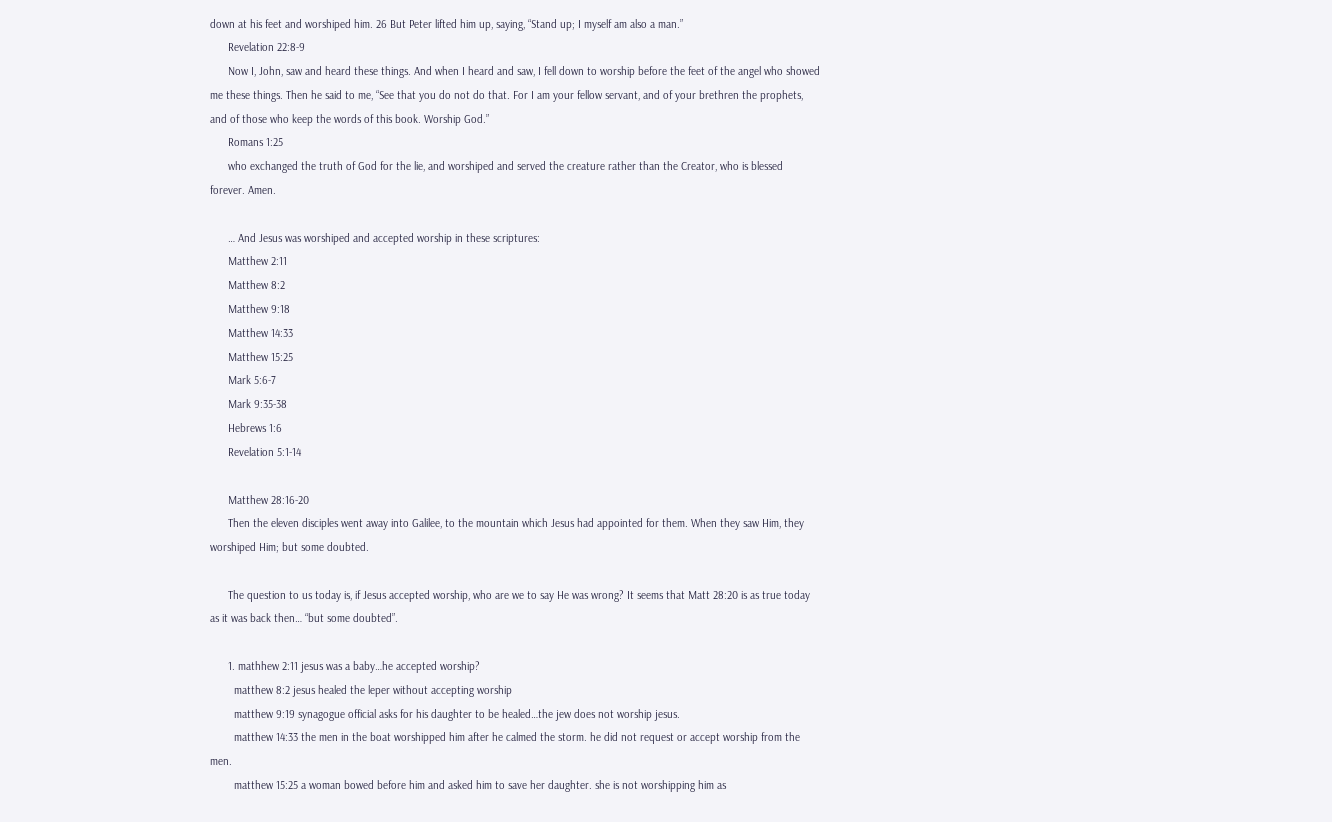down at his feet and worshiped him. 26 But Peter lifted him up, saying, “Stand up; I myself am also a man.”
      Revelation 22:8-9
      Now I, John, saw and heard these things. And when I heard and saw, I fell down to worship before the feet of the angel who showed me these things. Then he said to me, “See that you do not do that. For I am your fellow servant, and of your brethren the prophets, and of those who keep the words of this book. Worship God.”
      Romans 1:25
      who exchanged the truth of God for the lie, and worshiped and served the creature rather than the Creator, who is blessed forever. Amen.

      … And Jesus was worshiped and accepted worship in these scriptures:
      Matthew 2:11
      Matthew 8:2
      Matthew 9:18
      Matthew 14:33
      Matthew 15:25
      Mark 5:6-7
      Mark 9:35-38
      Hebrews 1:6
      Revelation 5:1-14

      Matthew 28:16-20
      Then the eleven disciples went away into Galilee, to the mountain which Jesus had appointed for them. When they saw Him, they worshiped Him; but some doubted.

      The question to us today is, if Jesus accepted worship, who are we to say He was wrong? It seems that Matt 28:20 is as true today as it was back then… “but some doubted”.

      1. mathhew 2:11 jesus was a baby…he accepted worship?
        matthew 8:2 jesus healed the leper without accepting worship
        matthew 9:19 synagogue official asks for his daughter to be healed…the jew does not worship jesus.
        matthew 14:33 the men in the boat worshipped him after he calmed the storm. he did not request or accept worship from the men.
        matthew 15:25 a woman bowed before him and asked him to save her daughter. she is not worshipping him as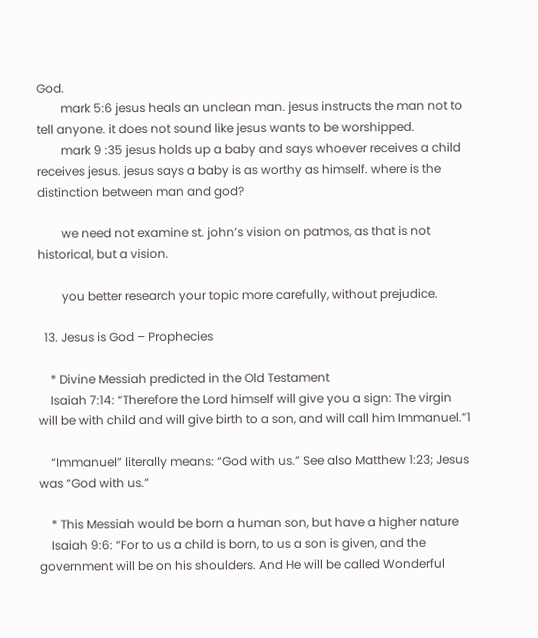God.
        mark 5:6 jesus heals an unclean man. jesus instructs the man not to tell anyone. it does not sound like jesus wants to be worshipped.
        mark 9 :35 jesus holds up a baby and says whoever receives a child receives jesus. jesus says a baby is as worthy as himself. where is the distinction between man and god?

        we need not examine st. john’s vision on patmos, as that is not historical, but a vision.

        you better research your topic more carefully, without prejudice.

  13. Jesus is God – Prophecies

    * Divine Messiah predicted in the Old Testament
    Isaiah 7:14: “Therefore the Lord himself will give you a sign: The virgin will be with child and will give birth to a son, and will call him Immanuel.”1

    “Immanuel” literally means: “God with us.” See also Matthew 1:23; Jesus was “God with us.”

    * This Messiah would be born a human son, but have a higher nature
    Isaiah 9:6: “For to us a child is born, to us a son is given, and the government will be on his shoulders. And He will be called Wonderful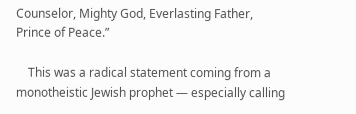Counselor, Mighty God, Everlasting Father, Prince of Peace.”

    This was a radical statement coming from a monotheistic Jewish prophet — especially calling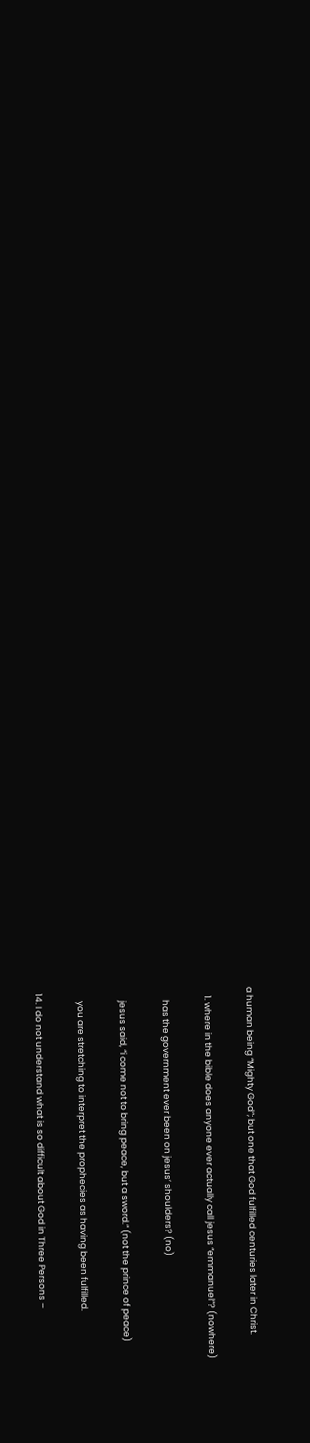a human being “Mighty God”; but one that God fulfilled centuries later in Christ.

    1. where in the bible does anyone ever actually call jesus “emmanuel”? (nowhere)

      has the government ever been on jesus’ shoulders? (no)

      jesus said, “i come not to bring peace, but a sword.” (not the prince of peace)

      you are stretching to interpret the prophecies as having been fulfilled.

  14. I do not understand what is so difficult about God in Three Persons –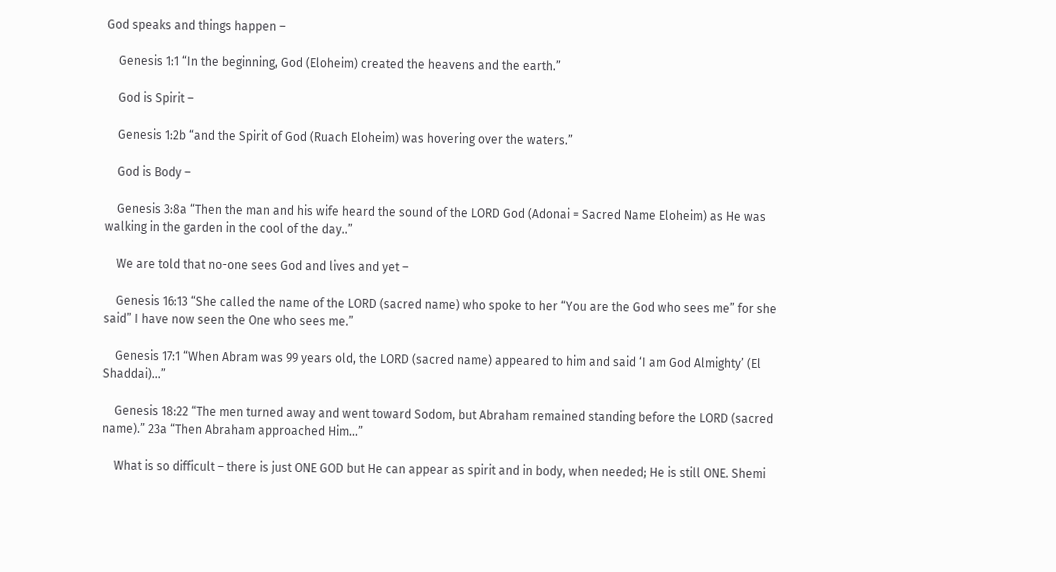God speaks and things happen –

    Genesis 1:1 “In the beginning, God (Eloheim) created the heavens and the earth.”

    God is Spirit –

    Genesis 1:2b “and the Spirit of God (Ruach Eloheim) was hovering over the waters.”

    God is Body –

    Genesis 3:8a “Then the man and his wife heard the sound of the LORD God (Adonai = Sacred Name Eloheim) as He was walking in the garden in the cool of the day..”

    We are told that no-one sees God and lives and yet –

    Genesis 16:13 “She called the name of the LORD (sacred name) who spoke to her “You are the God who sees me” for she said” I have now seen the One who sees me.”

    Genesis 17:1 “When Abram was 99 years old, the LORD (sacred name) appeared to him and said ‘I am God Almighty’ (El Shaddai)…”

    Genesis 18:22 “The men turned away and went toward Sodom, but Abraham remained standing before the LORD (sacred name).” 23a “Then Abraham approached Him…”

    What is so difficult – there is just ONE GOD but He can appear as spirit and in body, when needed; He is still ONE. Shemi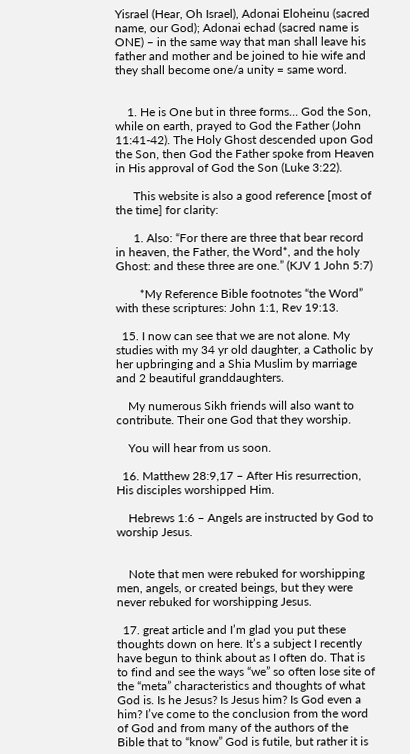Yisrael (Hear, Oh Israel), Adonai Eloheinu (sacred name, our God); Adonai echad (sacred name is ONE) – in the same way that man shall leave his father and mother and be joined to hie wife and they shall become one/a unity = same word.


    1. He is One but in three forms… God the Son, while on earth, prayed to God the Father (John 11:41-42). The Holy Ghost descended upon God the Son, then God the Father spoke from Heaven in His approval of God the Son (Luke 3:22).

      This website is also a good reference [most of the time] for clarity:

      1. Also: “For there are three that bear record in heaven, the Father, the Word*, and the holy Ghost: and these three are one.” (KJV 1 John 5:7)

        *My Reference Bible footnotes “the Word” with these scriptures: John 1:1, Rev 19:13.

  15. I now can see that we are not alone. My studies with my 34 yr old daughter, a Catholic by her upbringing and a Shia Muslim by marriage and 2 beautiful granddaughters.

    My numerous Sikh friends will also want to contribute. Their one God that they worship.

    You will hear from us soon.

  16. Matthew 28:9,17 – After His resurrection, His disciples worshipped Him.

    Hebrews 1:6 – Angels are instructed by God to worship Jesus.


    Note that men were rebuked for worshipping men, angels, or created beings, but they were never rebuked for worshipping Jesus.

  17. great article and I’m glad you put these thoughts down on here. It’s a subject I recently have begun to think about as I often do. That is to find and see the ways “we” so often lose site of the “meta” characteristics and thoughts of what God is. Is he Jesus? Is Jesus him? Is God even a him? I’ve come to the conclusion from the word of God and from many of the authors of the Bible that to “know” God is futile, but rather it is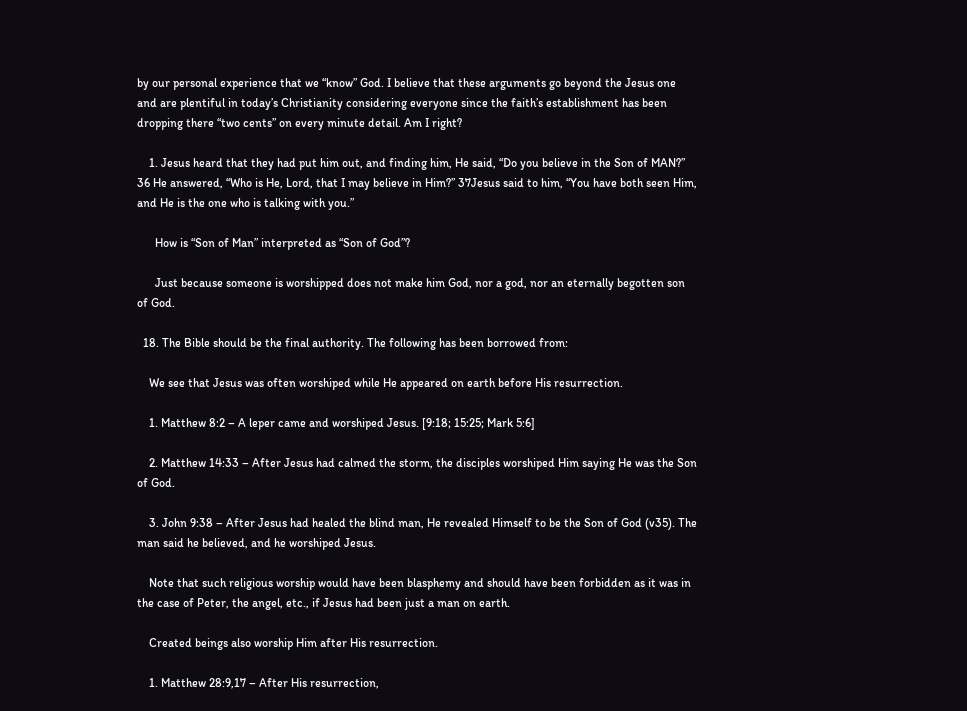by our personal experience that we “know” God. I believe that these arguments go beyond the Jesus one and are plentiful in today’s Christianity considering everyone since the faith’s establishment has been dropping there “two cents” on every minute detail. Am I right?

    1. Jesus heard that they had put him out, and finding him, He said, “Do you believe in the Son of MAN?” 36 He answered, “Who is He, Lord, that I may believe in Him?” 37Jesus said to him, “You have both seen Him, and He is the one who is talking with you.”

      How is “Son of Man” interpreted as “Son of God”?

      Just because someone is worshipped does not make him God, nor a god, nor an eternally begotten son of God.

  18. The Bible should be the final authority. The following has been borrowed from:

    We see that Jesus was often worshiped while He appeared on earth before His resurrection.

    1. Matthew 8:2 – A leper came and worshiped Jesus. [9:18; 15:25; Mark 5:6]

    2. Matthew 14:33 – After Jesus had calmed the storm, the disciples worshiped Him saying He was the Son of God.

    3. John 9:38 – After Jesus had healed the blind man, He revealed Himself to be the Son of God (v35). The man said he believed, and he worshiped Jesus.

    Note that such religious worship would have been blasphemy and should have been forbidden as it was in the case of Peter, the angel, etc., if Jesus had been just a man on earth.

    Created beings also worship Him after His resurrection.

    1. Matthew 28:9,17 – After His resurrection,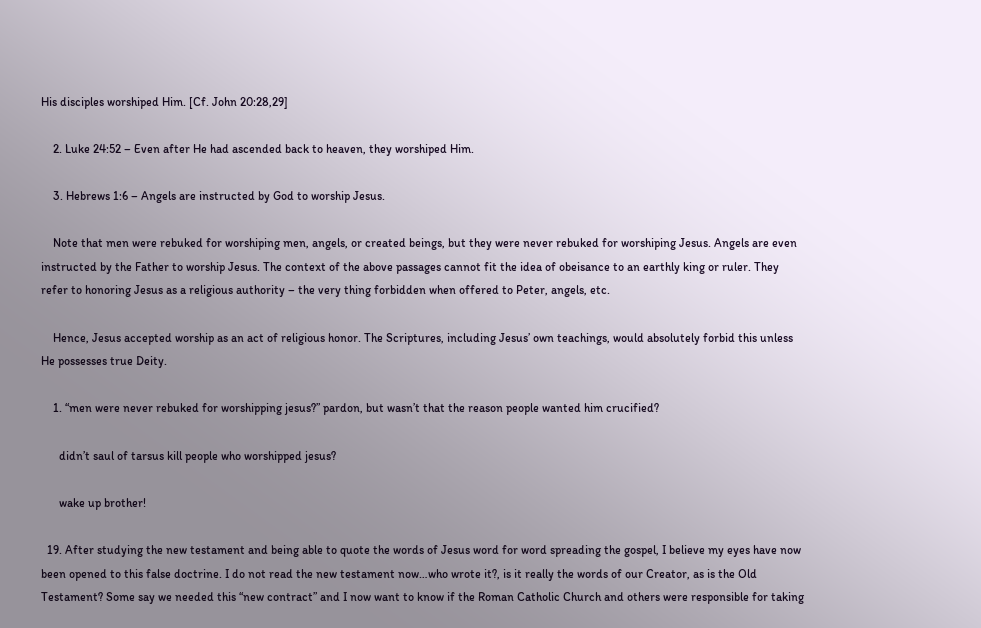His disciples worshiped Him. [Cf. John 20:28,29]

    2. Luke 24:52 – Even after He had ascended back to heaven, they worshiped Him.

    3. Hebrews 1:6 – Angels are instructed by God to worship Jesus.

    Note that men were rebuked for worshiping men, angels, or created beings, but they were never rebuked for worshiping Jesus. Angels are even instructed by the Father to worship Jesus. The context of the above passages cannot fit the idea of obeisance to an earthly king or ruler. They refer to honoring Jesus as a religious authority – the very thing forbidden when offered to Peter, angels, etc.

    Hence, Jesus accepted worship as an act of religious honor. The Scriptures, including Jesus’ own teachings, would absolutely forbid this unless He possesses true Deity.

    1. “men were never rebuked for worshipping jesus?” pardon, but wasn’t that the reason people wanted him crucified?

      didn’t saul of tarsus kill people who worshipped jesus?

      wake up brother!

  19. After studying the new testament and being able to quote the words of Jesus word for word spreading the gospel, I believe my eyes have now been opened to this false doctrine. I do not read the new testament now…who wrote it?, is it really the words of our Creator, as is the Old Testament? Some say we needed this “new contract” and I now want to know if the Roman Catholic Church and others were responsible for taking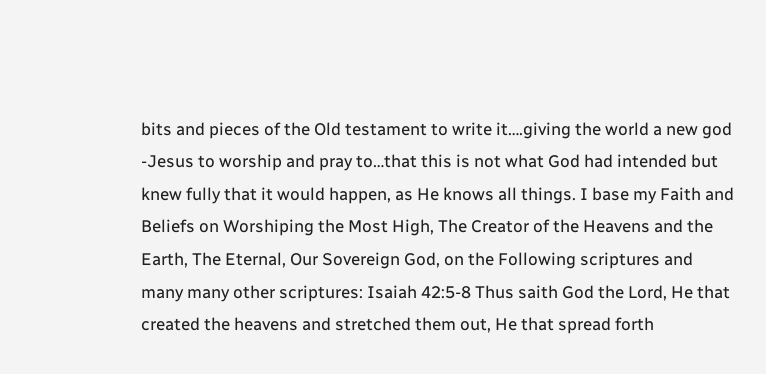bits and pieces of the Old testament to write it….giving the world a new god -Jesus to worship and pray to…that this is not what God had intended but knew fully that it would happen, as He knows all things. I base my Faith and Beliefs on Worshiping the Most High, The Creator of the Heavens and the Earth, The Eternal, Our Sovereign God, on the Following scriptures and many many other scriptures: Isaiah 42:5-8 Thus saith God the Lord, He that created the heavens and stretched them out, He that spread forth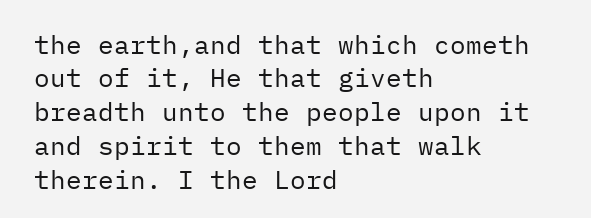the earth,and that which cometh out of it, He that giveth breadth unto the people upon it and spirit to them that walk therein. I the Lord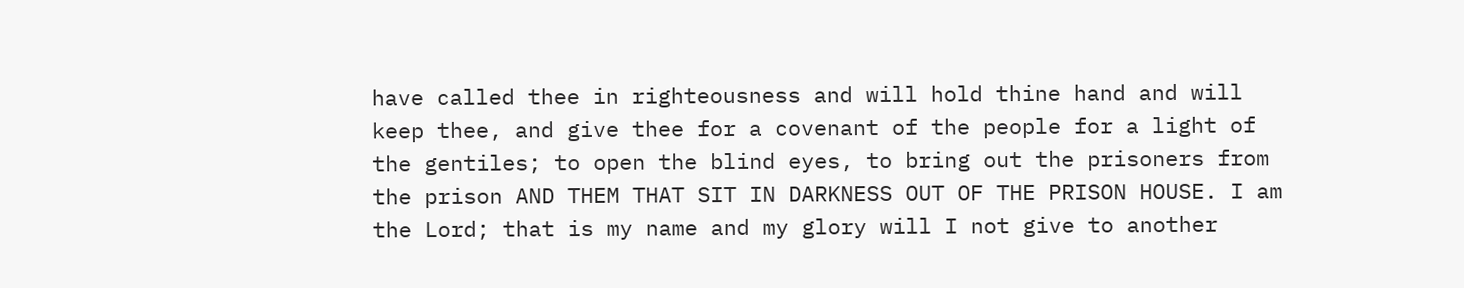have called thee in righteousness and will hold thine hand and will keep thee, and give thee for a covenant of the people for a light of the gentiles; to open the blind eyes, to bring out the prisoners from the prison AND THEM THAT SIT IN DARKNESS OUT OF THE PRISON HOUSE. I am the Lord; that is my name and my glory will I not give to another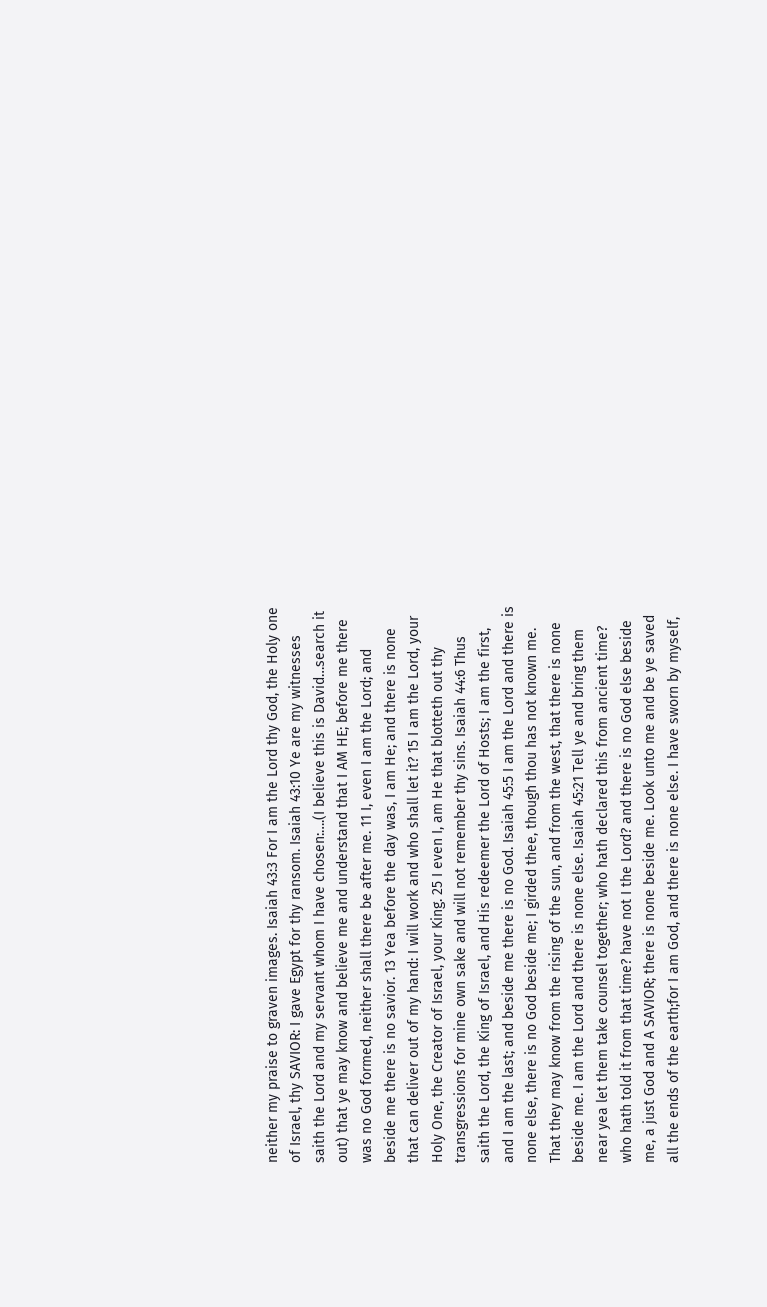neither my praise to graven images. Isaiah 43:3 For I am the Lord thy God, the Holy one of Israel, thy SAVIOR: I gave Egypt for thy ransom. Isaiah 43:10 Ye are my witnesses saith the Lord and my servant whom I have chosen:….(I believe this is David…search it out) that ye may know and believe me and understand that I AM HE; before me there was no God formed, neither shall there be after me. 11 I, even I am the Lord; and beside me there is no savior. 13 Yea before the day was, I am He; and there is none that can deliver out of my hand: I will work and who shall let it? 15 I am the Lord, your Holy One, the Creator of Israel, your King. 25 I even I, am He that blotteth out thy transgressions for mine own sake and will not remember thy sins. Isaiah 44:6 Thus saith the Lord, the King of Israel, and His redeemer the Lord of Hosts; I am the first, and I am the last; and beside me there is no God. Isaiah 45:5 I am the Lord and there is none else, there is no God beside me; I girded thee, though thou has not known me. That they may know from the rising of the sun, and from the west, that there is none beside me. I am the Lord and there is none else. Isaiah 45:21 Tell ye and bring them near yea let them take counsel together; who hath declared this from ancient time? who hath told it from that time? have not I the Lord? and there is no God else beside me, a just God and A SAVIOR; there is none beside me. Look unto me and be ye saved all the ends of the earth;for I am God, and there is none else. I have sworn by myself,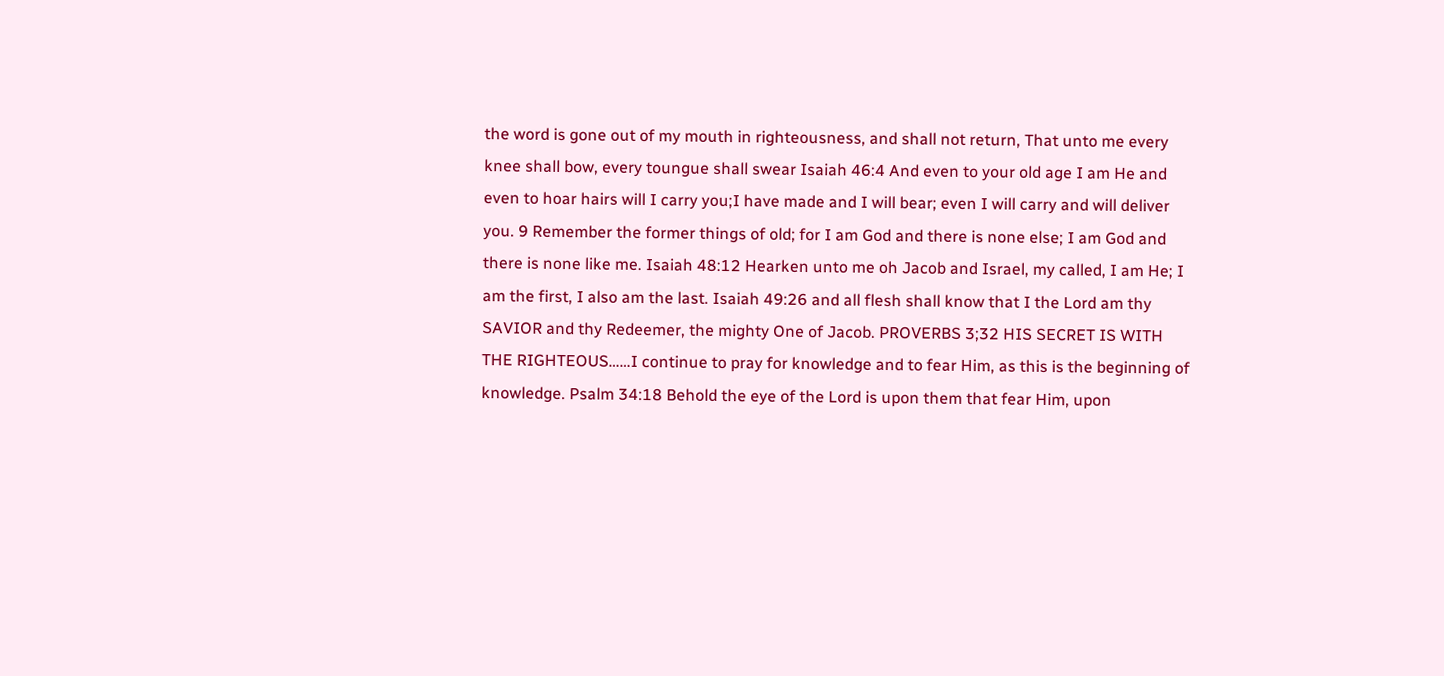the word is gone out of my mouth in righteousness, and shall not return, That unto me every knee shall bow, every toungue shall swear Isaiah 46:4 And even to your old age I am He and even to hoar hairs will I carry you;I have made and I will bear; even I will carry and will deliver you. 9 Remember the former things of old; for I am God and there is none else; I am God and there is none like me. Isaiah 48:12 Hearken unto me oh Jacob and Israel, my called, I am He; I am the first, I also am the last. Isaiah 49:26 and all flesh shall know that I the Lord am thy SAVIOR and thy Redeemer, the mighty One of Jacob. PROVERBS 3;32 HIS SECRET IS WITH THE RIGHTEOUS……I continue to pray for knowledge and to fear Him, as this is the beginning of knowledge. Psalm 34:18 Behold the eye of the Lord is upon them that fear Him, upon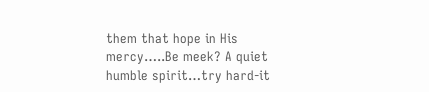them that hope in His mercy…..Be meek? A quiet humble spirit…try hard-it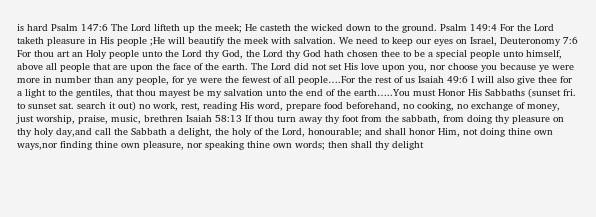is hard Psalm 147:6 The Lord lifteth up the meek; He casteth the wicked down to the ground. Psalm 149:4 For the Lord taketh pleasure in His people ;He will beautify the meek with salvation. We need to keep our eyes on Israel, Deuteronomy 7:6 For thou art an Holy people unto the Lord thy God, the Lord thy God hath chosen thee to be a special people unto himself, above all people that are upon the face of the earth. The Lord did not set His love upon you, nor choose you because ye were more in number than any people, for ye were the fewest of all people….For the rest of us Isaiah 49:6 I will also give thee for a light to the gentiles, that thou mayest be my salvation unto the end of the earth…..You must Honor His Sabbaths (sunset fri. to sunset sat. search it out) no work, rest, reading His word, prepare food beforehand, no cooking, no exchange of money, just worship, praise, music, brethren Isaiah 58:13 If thou turn away thy foot from the sabbath, from doing thy pleasure on thy holy day,and call the Sabbath a delight, the holy of the Lord, honourable; and shall honor Him, not doing thine own ways,nor finding thine own pleasure, nor speaking thine own words; then shall thy delight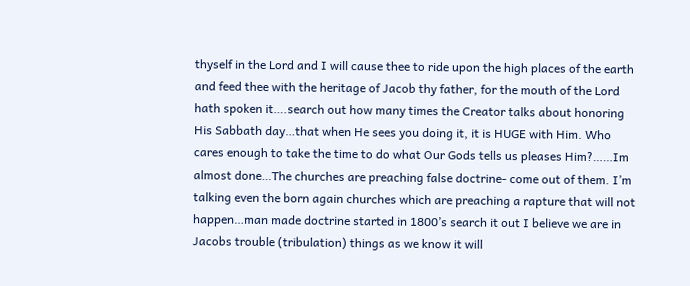thyself in the Lord and I will cause thee to ride upon the high places of the earth and feed thee with the heritage of Jacob thy father, for the mouth of the Lord hath spoken it….search out how many times the Creator talks about honoring His Sabbath day…that when He sees you doing it, it is HUGE with Him. Who cares enough to take the time to do what Our Gods tells us pleases Him?……Im almost done…The churches are preaching false doctrine- come out of them. I’m talking even the born again churches which are preaching a rapture that will not happen…man made doctrine started in 1800’s search it out I believe we are in Jacobs trouble (tribulation) things as we know it will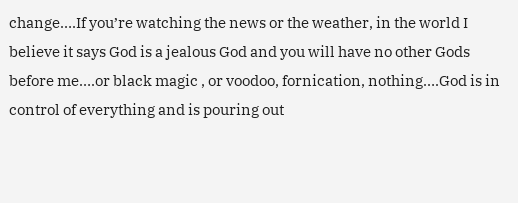change….If you’re watching the news or the weather, in the world I believe it says God is a jealous God and you will have no other Gods before me….or black magic , or voodoo, fornication, nothing….God is in control of everything and is pouring out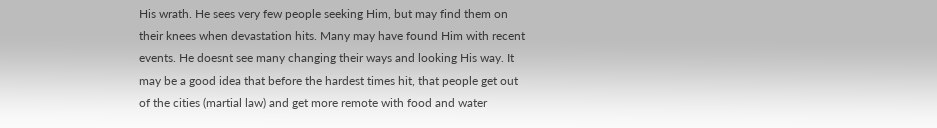His wrath. He sees very few people seeking Him, but may find them on their knees when devastation hits. Many may have found Him with recent events. He doesnt see many changing their ways and looking His way. It may be a good idea that before the hardest times hit, that people get out of the cities (martial law) and get more remote with food and water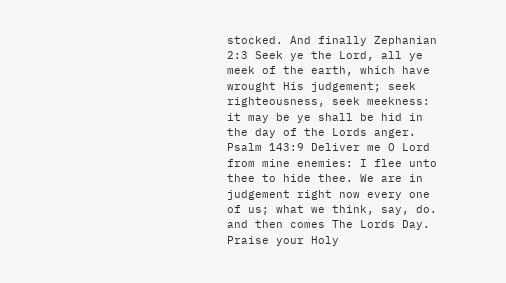stocked. And finally Zephanian 2:3 Seek ye the Lord, all ye meek of the earth, which have wrought His judgement; seek righteousness, seek meekness: it may be ye shall be hid in the day of the Lords anger. Psalm 143:9 Deliver me O Lord from mine enemies: I flee unto thee to hide thee. We are in judgement right now every one of us; what we think, say, do. and then comes The Lords Day. Praise your Holy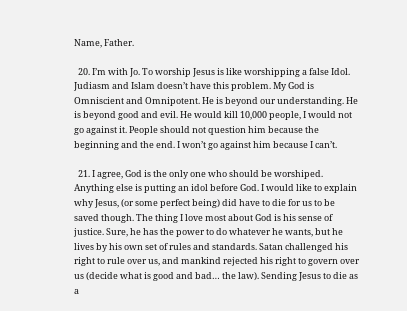Name, Father.

  20. I’m with Jo. To worship Jesus is like worshipping a false Idol. Judiasm and Islam doesn’t have this problem. My God is Omniscient and Omnipotent. He is beyond our understanding. He is beyond good and evil. He would kill 10,000 people, I would not go against it. People should not question him because the beginning and the end. I won’t go against him because I can’t.

  21. I agree, God is the only one who should be worshiped. Anything else is putting an idol before God. I would like to explain why Jesus, (or some perfect being) did have to die for us to be saved though. The thing I love most about God is his sense of justice. Sure, he has the power to do whatever he wants, but he lives by his own set of rules and standards. Satan challenged his right to rule over us, and mankind rejected his right to govern over us (decide what is good and bad… the law). Sending Jesus to die as a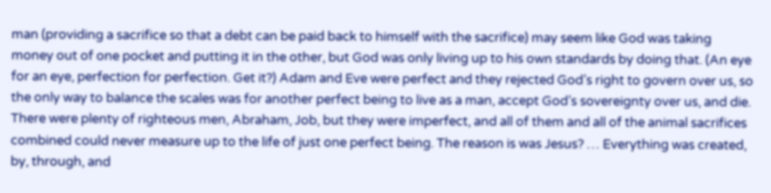man (providing a sacrifice so that a debt can be paid back to himself with the sacrifice) may seem like God was taking money out of one pocket and putting it in the other, but God was only living up to his own standards by doing that. (An eye for an eye, perfection for perfection. Get it?) Adam and Eve were perfect and they rejected God’s right to govern over us, so the only way to balance the scales was for another perfect being to live as a man, accept God’s sovereignty over us, and die. There were plenty of righteous men, Abraham, Job, but they were imperfect, and all of them and all of the animal sacrifices combined could never measure up to the life of just one perfect being. The reason is was Jesus? … Everything was created, by, through, and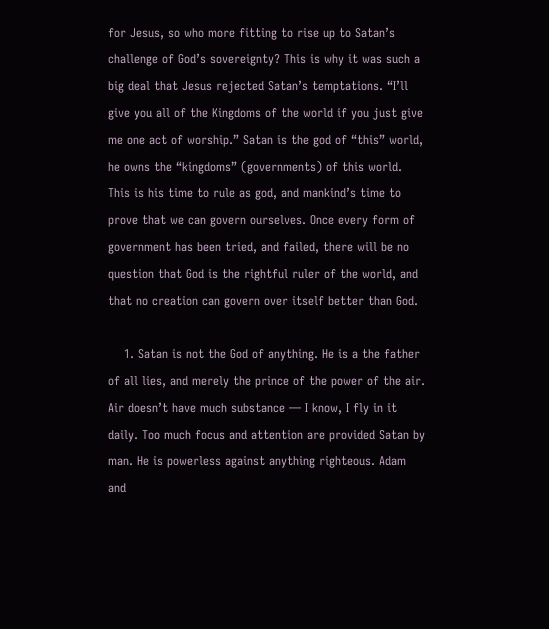for Jesus, so who more fitting to rise up to Satan’s challenge of God’s sovereignty? This is why it was such a big deal that Jesus rejected Satan’s temptations. “I’ll give you all of the Kingdoms of the world if you just give me one act of worship.” Satan is the god of “this” world, he owns the “kingdoms” (governments) of this world. This is his time to rule as god, and mankind’s time to prove that we can govern ourselves. Once every form of government has been tried, and failed, there will be no question that God is the rightful ruler of the world, and that no creation can govern over itself better than God.

    1. Satan is not the God of anything. He is a the father of all lies, and merely the prince of the power of the air. Air doesn’t have much substance — I know, I fly in it daily. Too much focus and attention are provided Satan by man. He is powerless against anything righteous. Adam and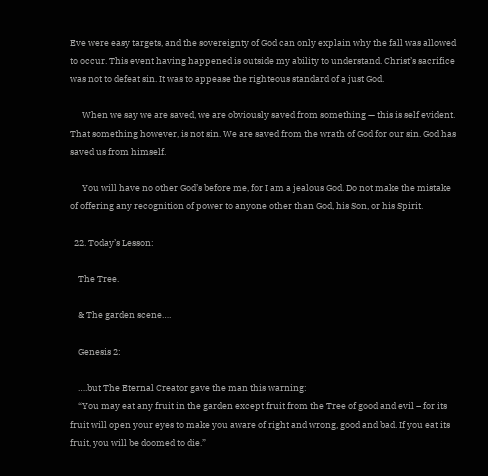Eve were easy targets, and the sovereignty of God can only explain why the fall was allowed to occur. This event having happened is outside my ability to understand. Christ’s sacrifice was not to defeat sin. It was to appease the righteous standard of a just God.

      When we say we are saved, we are obviously saved from something — this is self evident. That something however, is not sin. We are saved from the wrath of God for our sin. God has saved us from himself.

      You will have no other God’s before me, for I am a jealous God. Do not make the mistake of offering any recognition of power to anyone other than God, his Son, or his Spirit.

  22. Today’s Lesson:

    The Tree.

    & The garden scene….

    Genesis 2:

    ….but The Eternal Creator gave the man this warning:
    “You may eat any fruit in the garden except fruit from the Tree of good and evil – for its fruit will open your eyes to make you aware of right and wrong, good and bad. If you eat its fruit, you will be doomed to die.”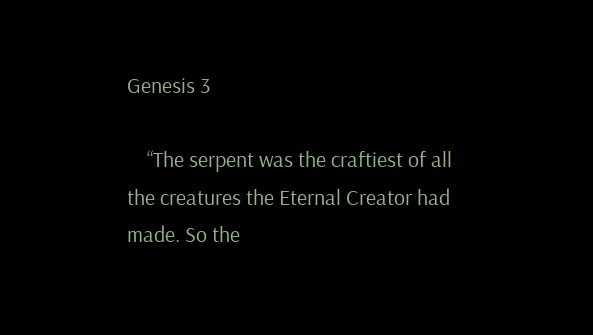Genesis 3

    “The serpent was the craftiest of all the creatures the Eternal Creator had made. So the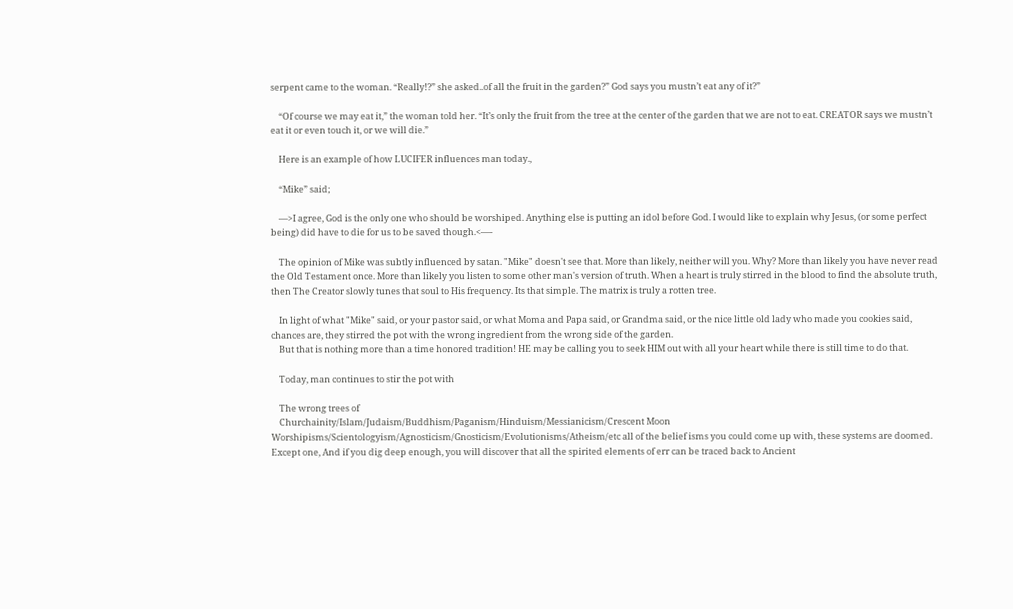serpent came to the woman. “Really!?” she asked..of all the fruit in the garden?” God says you mustn’t eat any of it?”

    “Of course we may eat it,” the woman told her. “It’s only the fruit from the tree at the center of the garden that we are not to eat. CREATOR says we mustn’t eat it or even touch it, or we will die.”

    Here is an example of how LUCIFER influences man today.,

    “Mike” said;

    —>I agree, God is the only one who should be worshiped. Anything else is putting an idol before God. I would like to explain why Jesus, (or some perfect being) did have to die for us to be saved though.<—-

    The opinion of Mike was subtly influenced by satan. "Mike" doesn't see that. More than likely, neither will you. Why? More than likely you have never read the Old Testament once. More than likely you listen to some other man's version of truth. When a heart is truly stirred in the blood to find the absolute truth, then The Creator slowly tunes that soul to His frequency. Its that simple. The matrix is truly a rotten tree.

    In light of what "Mike" said, or your pastor said, or what Moma and Papa said, or Grandma said, or the nice little old lady who made you cookies said, chances are, they stirred the pot with the wrong ingredient from the wrong side of the garden.
    But that is nothing more than a time honored tradition! HE may be calling you to seek HIM out with all your heart while there is still time to do that.

    Today, man continues to stir the pot with

    The wrong trees of
    Churchainity/Islam/Judaism/Buddhism/Paganism/Hinduism/Messianicism/Crescent Moon Worshipisms/Scientologyism/Agnosticism/Gnosticism/Evolutionisms/Atheism/etc all of the belief isms you could come up with, these systems are doomed. Except one, And if you dig deep enough, you will discover that all the spirited elements of err can be traced back to Ancient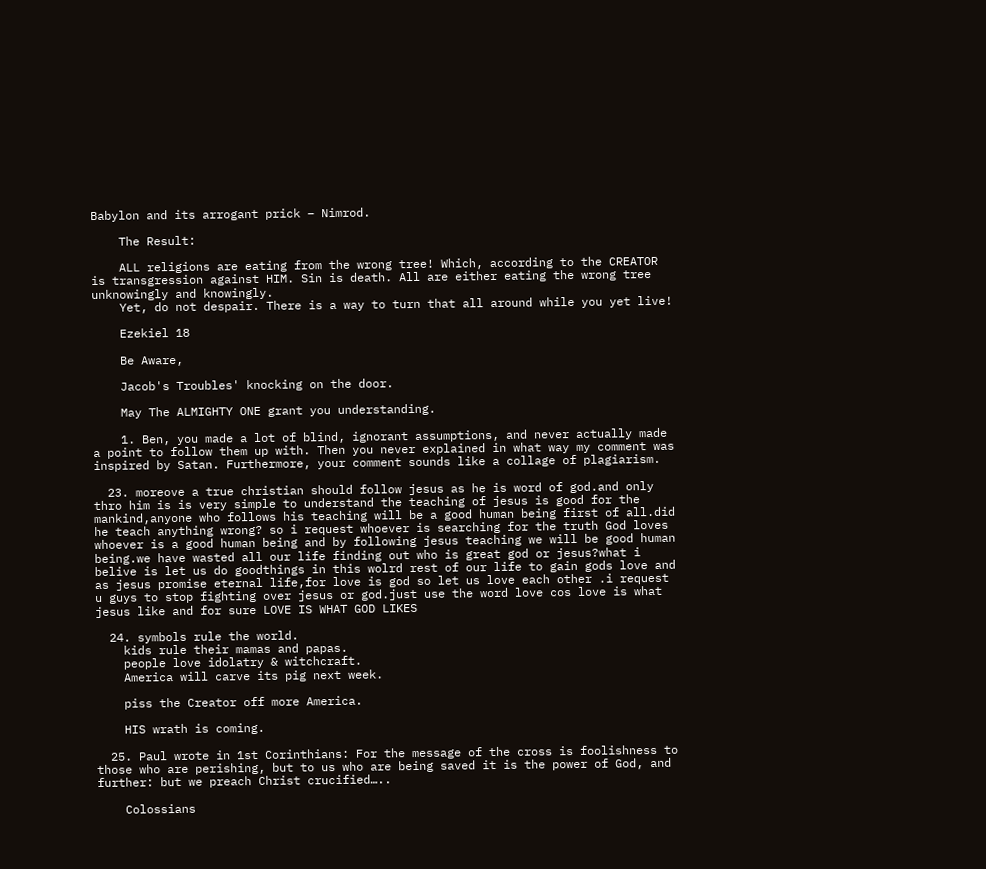Babylon and its arrogant prick – Nimrod.

    The Result:

    ALL religions are eating from the wrong tree! Which, according to the CREATOR is transgression against HIM. Sin is death. All are either eating the wrong tree unknowingly and knowingly.
    Yet, do not despair. There is a way to turn that all around while you yet live!

    Ezekiel 18

    Be Aware,

    Jacob's Troubles' knocking on the door.

    May The ALMIGHTY ONE grant you understanding.

    1. Ben, you made a lot of blind, ignorant assumptions, and never actually made a point to follow them up with. Then you never explained in what way my comment was inspired by Satan. Furthermore, your comment sounds like a collage of plagiarism.

  23. moreove a true christian should follow jesus as he is word of god.and only thro him is is very simple to understand the teaching of jesus is good for the mankind,anyone who follows his teaching will be a good human being first of all.did he teach anything wrong? so i request whoever is searching for the truth God loves whoever is a good human being and by following jesus teaching we will be good human being.we have wasted all our life finding out who is great god or jesus?what i belive is let us do goodthings in this wolrd rest of our life to gain gods love and as jesus promise eternal life,for love is god so let us love each other .i request u guys to stop fighting over jesus or god.just use the word love cos love is what jesus like and for sure LOVE IS WHAT GOD LIKES

  24. symbols rule the world.
    kids rule their mamas and papas.
    people love idolatry & witchcraft.
    America will carve its pig next week.

    piss the Creator off more America.

    HIS wrath is coming.

  25. Paul wrote in 1st Corinthians: For the message of the cross is foolishness to those who are perishing, but to us who are being saved it is the power of God, and further: but we preach Christ crucified…..

    Colossians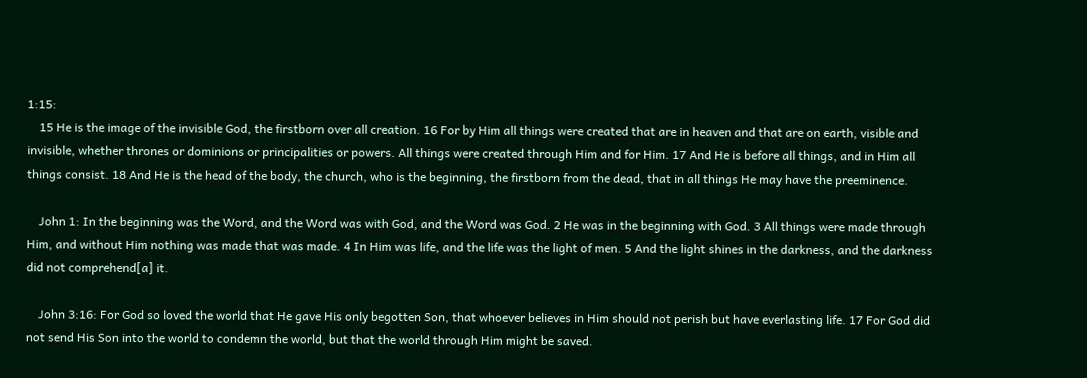1:15:
    15 He is the image of the invisible God, the firstborn over all creation. 16 For by Him all things were created that are in heaven and that are on earth, visible and invisible, whether thrones or dominions or principalities or powers. All things were created through Him and for Him. 17 And He is before all things, and in Him all things consist. 18 And He is the head of the body, the church, who is the beginning, the firstborn from the dead, that in all things He may have the preeminence.

    John 1: In the beginning was the Word, and the Word was with God, and the Word was God. 2 He was in the beginning with God. 3 All things were made through Him, and without Him nothing was made that was made. 4 In Him was life, and the life was the light of men. 5 And the light shines in the darkness, and the darkness did not comprehend[a] it.

    John 3:16: For God so loved the world that He gave His only begotten Son, that whoever believes in Him should not perish but have everlasting life. 17 For God did not send His Son into the world to condemn the world, but that the world through Him might be saved.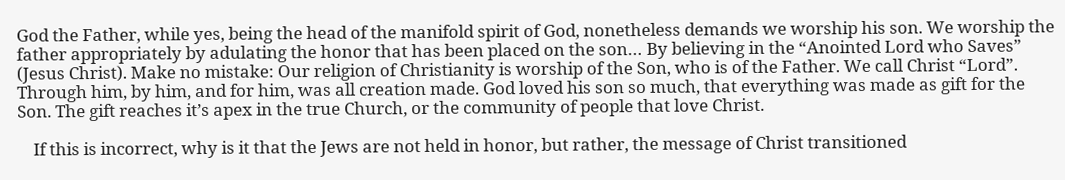God the Father, while yes, being the head of the manifold spirit of God, nonetheless demands we worship his son. We worship the father appropriately by adulating the honor that has been placed on the son… By believing in the “Anointed Lord who Saves” (Jesus Christ). Make no mistake: Our religion of Christianity is worship of the Son, who is of the Father. We call Christ “Lord”. Through him, by him, and for him, was all creation made. God loved his son so much, that everything was made as gift for the Son. The gift reaches it’s apex in the true Church, or the community of people that love Christ.

    If this is incorrect, why is it that the Jews are not held in honor, but rather, the message of Christ transitioned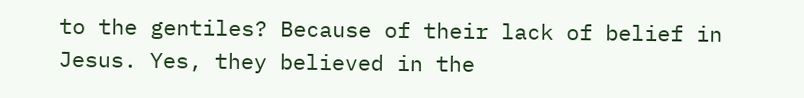to the gentiles? Because of their lack of belief in Jesus. Yes, they believed in the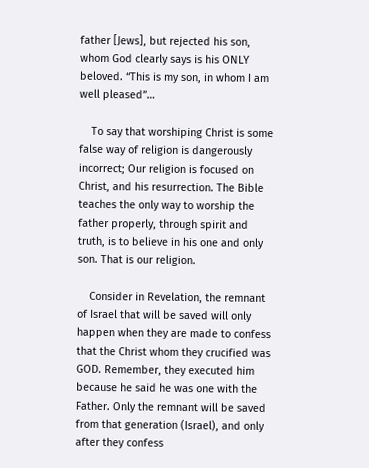father [Jews], but rejected his son, whom God clearly says is his ONLY beloved. “This is my son, in whom I am well pleased”…

    To say that worshiping Christ is some false way of religion is dangerously incorrect; Our religion is focused on Christ, and his resurrection. The Bible teaches the only way to worship the father properly, through spirit and truth, is to believe in his one and only son. That is our religion.

    Consider in Revelation, the remnant of Israel that will be saved will only happen when they are made to confess that the Christ whom they crucified was GOD. Remember, they executed him because he said he was one with the Father. Only the remnant will be saved from that generation (Israel), and only after they confess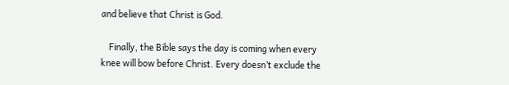and believe that Christ is God.

    Finally, the Bible says the day is coming when every knee will bow before Christ. Every doesn’t exclude the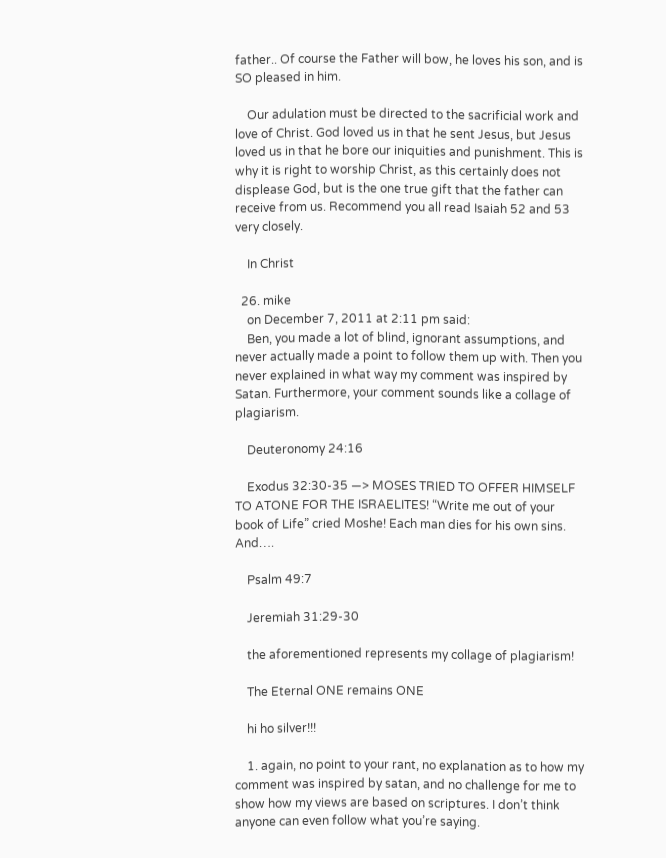father.. Of course the Father will bow, he loves his son, and is SO pleased in him.

    Our adulation must be directed to the sacrificial work and love of Christ. God loved us in that he sent Jesus, but Jesus loved us in that he bore our iniquities and punishment. This is why it is right to worship Christ, as this certainly does not displease God, but is the one true gift that the father can receive from us. Recommend you all read Isaiah 52 and 53 very closely.

    In Christ

  26. mike
    on December 7, 2011 at 2:11 pm said:
    Ben, you made a lot of blind, ignorant assumptions, and never actually made a point to follow them up with. Then you never explained in what way my comment was inspired by Satan. Furthermore, your comment sounds like a collage of plagiarism.

    Deuteronomy 24:16

    Exodus 32:30-35 —> MOSES TRIED TO OFFER HIMSELF TO ATONE FOR THE ISRAELITES! “Write me out of your book of Life” cried Moshe! Each man dies for his own sins. And….

    Psalm 49:7

    Jeremiah 31:29-30

    the aforementioned represents my collage of plagiarism!

    The Eternal ONE remains ONE

    hi ho silver!!!

    1. again, no point to your rant, no explanation as to how my comment was inspired by satan, and no challenge for me to show how my views are based on scriptures. I don’t think anyone can even follow what you’re saying.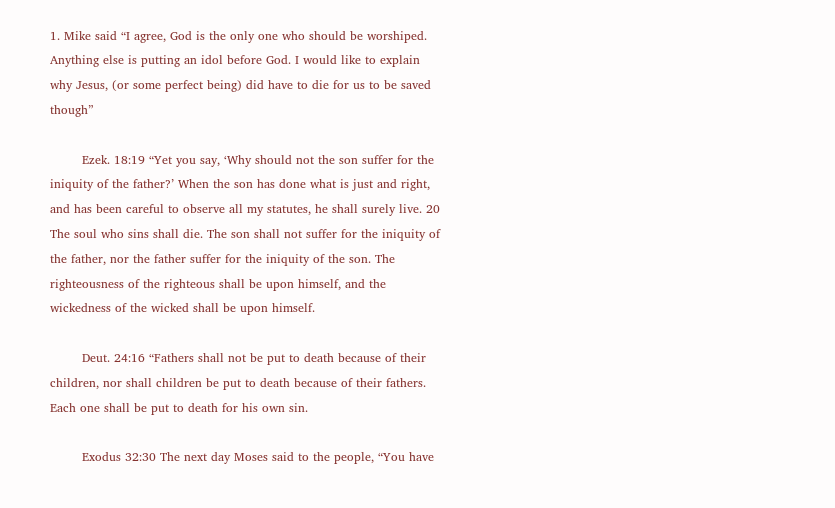1. Mike said “I agree, God is the only one who should be worshiped. Anything else is putting an idol before God. I would like to explain why Jesus, (or some perfect being) did have to die for us to be saved though”

        Ezek. 18:19 “Yet you say, ‘Why should not the son suffer for the iniquity of the father?’ When the son has done what is just and right, and has been careful to observe all my statutes, he shall surely live. 20 The soul who sins shall die. The son shall not suffer for the iniquity of the father, nor the father suffer for the iniquity of the son. The righteousness of the righteous shall be upon himself, and the wickedness of the wicked shall be upon himself.

        Deut. 24:16 “Fathers shall not be put to death because of their children, nor shall children be put to death because of their fathers. Each one shall be put to death for his own sin.

        Exodus 32:30 The next day Moses said to the people, “You have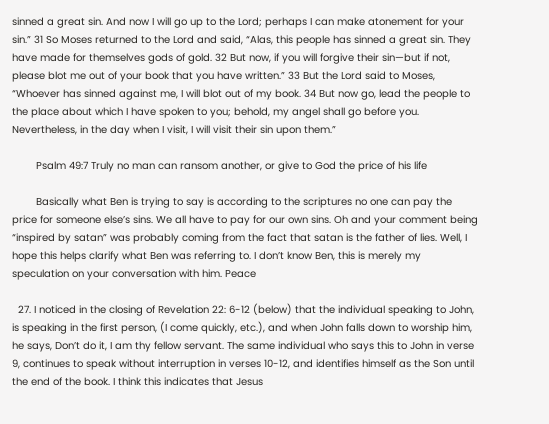sinned a great sin. And now I will go up to the Lord; perhaps I can make atonement for your sin.” 31 So Moses returned to the Lord and said, “Alas, this people has sinned a great sin. They have made for themselves gods of gold. 32 But now, if you will forgive their sin—but if not, please blot me out of your book that you have written.” 33 But the Lord said to Moses, “Whoever has sinned against me, I will blot out of my book. 34 But now go, lead the people to the place about which I have spoken to you; behold, my angel shall go before you. Nevertheless, in the day when I visit, I will visit their sin upon them.”

        Psalm 49:7 Truly no man can ransom another, or give to God the price of his life

        Basically what Ben is trying to say is according to the scriptures no one can pay the price for someone else’s sins. We all have to pay for our own sins. Oh and your comment being “inspired by satan” was probably coming from the fact that satan is the father of lies. Well, I hope this helps clarify what Ben was referring to. I don’t know Ben, this is merely my speculation on your conversation with him. Peace

  27. I noticed in the closing of Revelation 22: 6-12 (below) that the individual speaking to John, is speaking in the first person, (I come quickly, etc.), and when John falls down to worship him, he says, Don’t do it, I am thy fellow servant. The same individual who says this to John in verse 9, continues to speak without interruption in verses 10-12, and identifies himself as the Son until the end of the book. I think this indicates that Jesus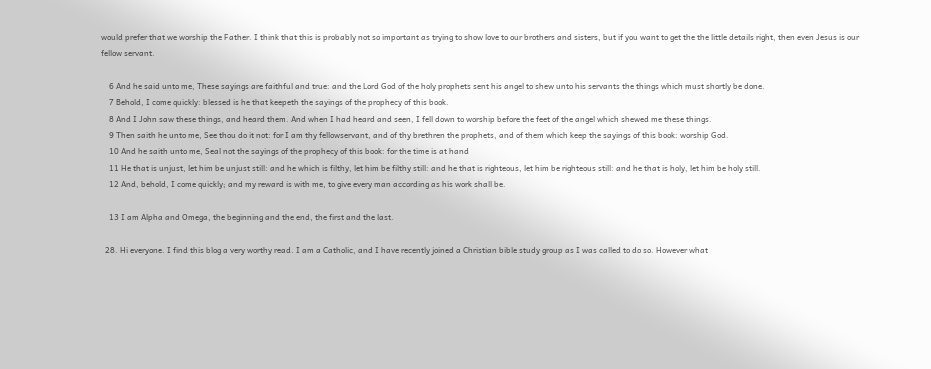would prefer that we worship the Father. I think that this is probably not so important as trying to show love to our brothers and sisters, but if you want to get the the little details right, then even Jesus is our fellow servant.

    6 And he said unto me, These sayings are faithful and true: and the Lord God of the holy prophets sent his angel to shew unto his servants the things which must shortly be done.
    7 Behold, I come quickly: blessed is he that keepeth the sayings of the prophecy of this book.
    8 And I John saw these things, and heard them. And when I had heard and seen, I fell down to worship before the feet of the angel which shewed me these things.
    9 Then saith he unto me, See thou do it not: for I am thy fellowservant, and of thy brethren the prophets, and of them which keep the sayings of this book: worship God.
    10 And he saith unto me, Seal not the sayings of the prophecy of this book: for the time is at hand
    11 He that is unjust, let him be unjust still: and he which is filthy, let him be filthy still: and he that is righteous, let him be righteous still: and he that is holy, let him be holy still.
    12 And, behold, I come quickly; and my reward is with me, to give every man according as his work shall be.

    13 I am Alpha and Omega, the beginning and the end, the first and the last.

  28. Hi everyone. I find this blog a very worthy read. I am a Catholic, and I have recently joined a Christian bible study group as I was called to do so. However what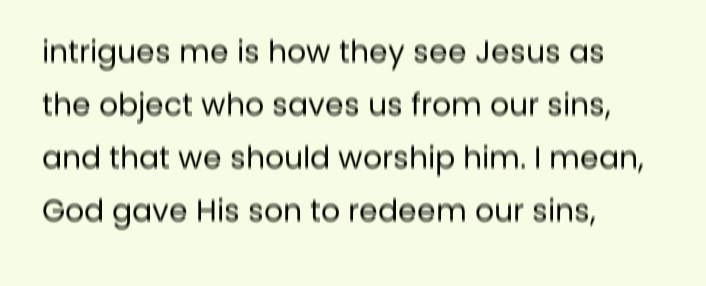intrigues me is how they see Jesus as the object who saves us from our sins, and that we should worship him. I mean, God gave His son to redeem our sins,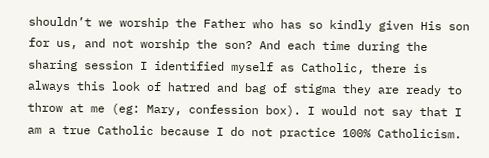shouldn’t we worship the Father who has so kindly given His son for us, and not worship the son? And each time during the sharing session I identified myself as Catholic, there is always this look of hatred and bag of stigma they are ready to throw at me (eg: Mary, confession box). I would not say that I am a true Catholic because I do not practice 100% Catholicism.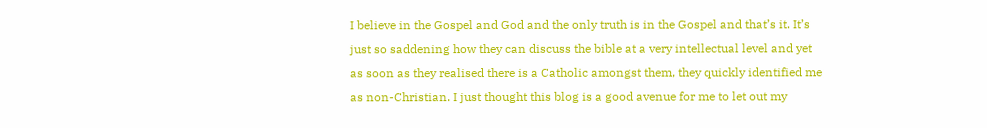I believe in the Gospel and God and the only truth is in the Gospel and that’s it. It’s just so saddening how they can discuss the bible at a very intellectual level and yet as soon as they realised there is a Catholic amongst them, they quickly identified me as non-Christian. I just thought this blog is a good avenue for me to let out my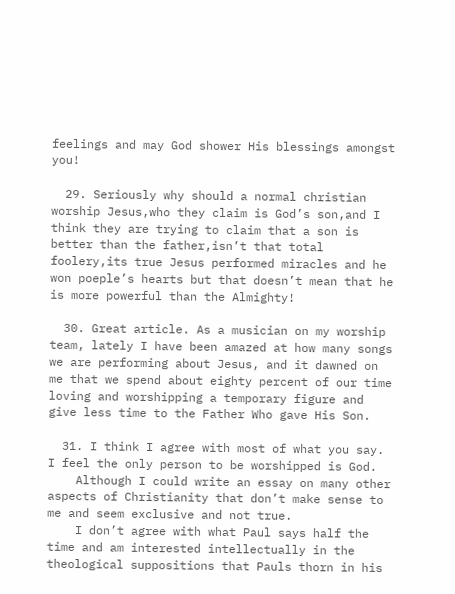feelings and may God shower His blessings amongst you!

  29. Seriously why should a normal christian worship Jesus,who they claim is God’s son,and I think they are trying to claim that a son is better than the father,isn’t that total foolery,its true Jesus performed miracles and he won poeple’s hearts but that doesn’t mean that he is more powerful than the Almighty!

  30. Great article. As a musician on my worship team, lately I have been amazed at how many songs we are performing about Jesus, and it dawned on me that we spend about eighty percent of our time loving and worshipping a temporary figure and give less time to the Father Who gave His Son.

  31. I think I agree with most of what you say. I feel the only person to be worshipped is God.
    Although I could write an essay on many other aspects of Christianity that don’t make sense to me and seem exclusive and not true.
    I don’t agree with what Paul says half the time and am interested intellectually in the theological suppositions that Pauls thorn in his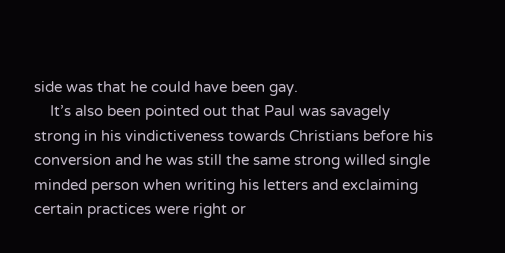side was that he could have been gay.
    It’s also been pointed out that Paul was savagely strong in his vindictiveness towards Christians before his conversion and he was still the same strong willed single minded person when writing his letters and exclaiming certain practices were right or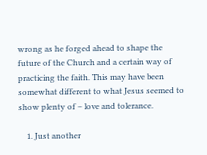wrong as he forged ahead to shape the future of the Church and a certain way of practicing the faith. This may have been somewhat different to what Jesus seemed to show plenty of – love and tolerance.

    1. Just another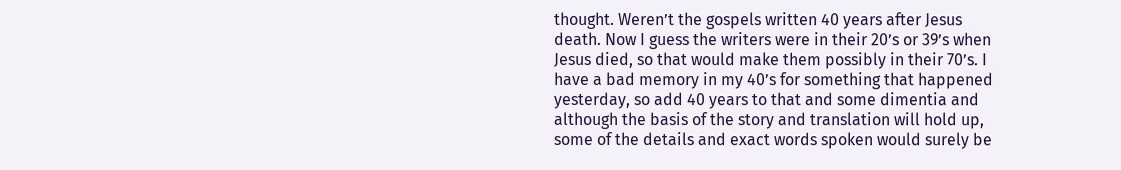thought. Weren’t the gospels written 40 years after Jesus death. Now I guess the writers were in their 20’s or 39’s when Jesus died, so that would make them possibly in their 70’s. I have a bad memory in my 40’s for something that happened yesterday, so add 40 years to that and some dimentia and although the basis of the story and translation will hold up, some of the details and exact words spoken would surely be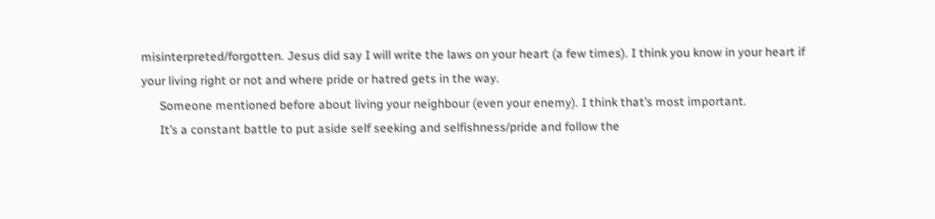misinterpreted/forgotten. Jesus did say I will write the laws on your heart (a few times). I think you know in your heart if your living right or not and where pride or hatred gets in the way.
      Someone mentioned before about living your neighbour (even your enemy). I think that’s most important.
      It’s a constant battle to put aside self seeking and selfishness/pride and follow the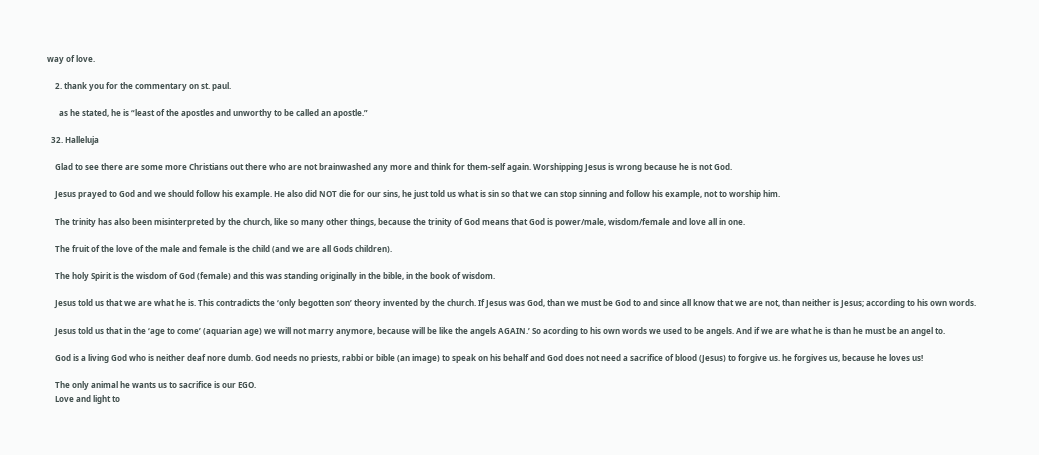way of love.

    2. thank you for the commentary on st. paul.

      as he stated, he is “least of the apostles and unworthy to be called an apostle.”

  32. Halleluja

    Glad to see there are some more Christians out there who are not brainwashed any more and think for them-self again. Worshipping Jesus is wrong because he is not God.

    Jesus prayed to God and we should follow his example. He also did NOT die for our sins, he just told us what is sin so that we can stop sinning and follow his example, not to worship him.

    The trinity has also been misinterpreted by the church, like so many other things, because the trinity of God means that God is power/male, wisdom/female and love all in one.

    The fruit of the love of the male and female is the child (and we are all Gods children).

    The holy Spirit is the wisdom of God (female) and this was standing originally in the bible, in the book of wisdom.

    Jesus told us that we are what he is. This contradicts the ‘only begotten son’ theory invented by the church. If Jesus was God, than we must be God to and since all know that we are not, than neither is Jesus; according to his own words.

    Jesus told us that in the ‘age to come’ (aquarian age) we will not marry anymore, because will be like the angels AGAIN.’ So acording to his own words we used to be angels. And if we are what he is than he must be an angel to.

    God is a living God who is neither deaf nore dumb. God needs no priests, rabbi or bible (an image) to speak on his behalf and God does not need a sacrifice of blood (Jesus) to forgive us. he forgives us, because he loves us!

    The only animal he wants us to sacrifice is our EGO.
    Love and light to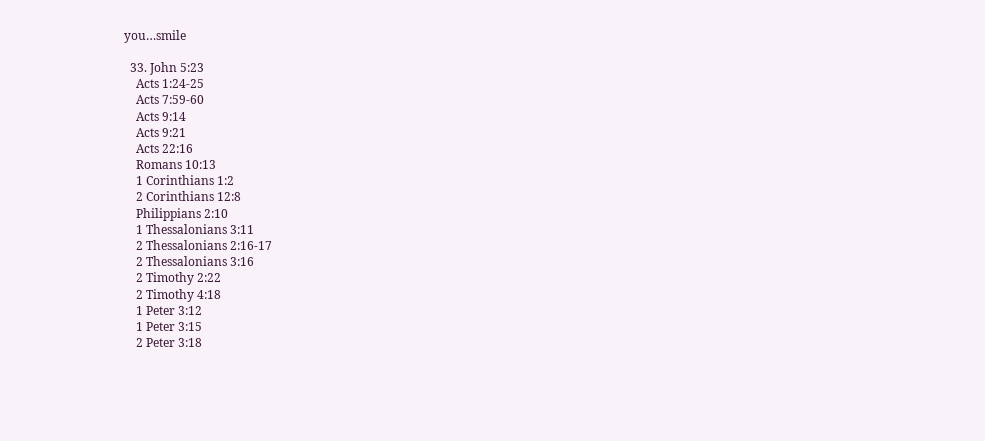you…smile

  33. John 5:23
    Acts 1:24-25
    Acts 7:59-60
    Acts 9:14
    Acts 9:21
    Acts 22:16
    Romans 10:13
    1 Corinthians 1:2
    2 Corinthians 12:8
    Philippians 2:10
    1 Thessalonians 3:11
    2 Thessalonians 2:16-17
    2 Thessalonians 3:16
    2 Timothy 2:22
    2 Timothy 4:18
    1 Peter 3:12
    1 Peter 3:15
    2 Peter 3:18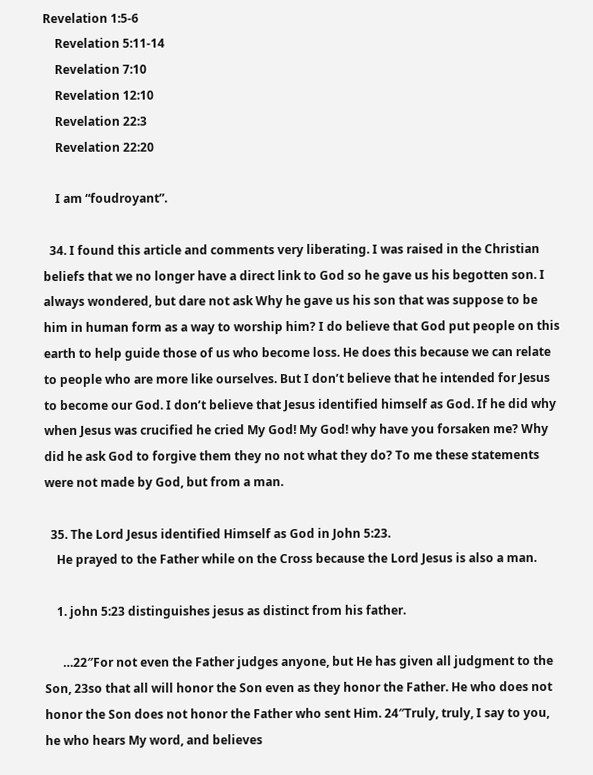Revelation 1:5-6
    Revelation 5:11-14
    Revelation 7:10
    Revelation 12:10
    Revelation 22:3
    Revelation 22:20

    I am “foudroyant”.

  34. I found this article and comments very liberating. I was raised in the Christian beliefs that we no longer have a direct link to God so he gave us his begotten son. I always wondered, but dare not ask Why he gave us his son that was suppose to be him in human form as a way to worship him? I do believe that God put people on this earth to help guide those of us who become loss. He does this because we can relate to people who are more like ourselves. But I don’t believe that he intended for Jesus to become our God. I don’t believe that Jesus identified himself as God. If he did why when Jesus was crucified he cried My God! My God! why have you forsaken me? Why did he ask God to forgive them they no not what they do? To me these statements were not made by God, but from a man.

  35. The Lord Jesus identified Himself as God in John 5:23.
    He prayed to the Father while on the Cross because the Lord Jesus is also a man.

    1. john 5:23 distinguishes jesus as distinct from his father.

      …22″For not even the Father judges anyone, but He has given all judgment to the Son, 23so that all will honor the Son even as they honor the Father. He who does not honor the Son does not honor the Father who sent Him. 24″Truly, truly, I say to you, he who hears My word, and believes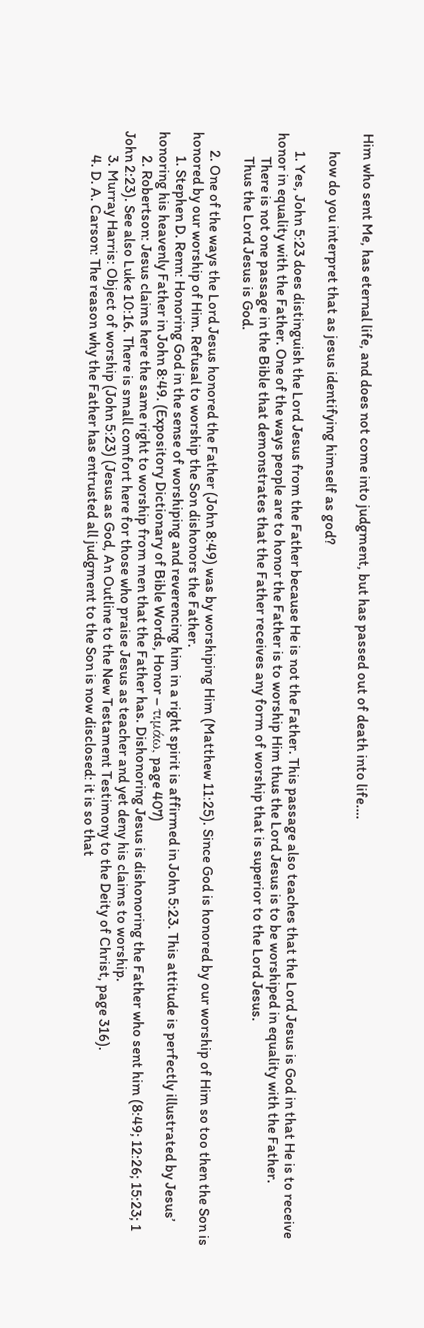Him who sent Me, has eternal life, and does not come into judgment, but has passed out of death into life.…

      how do you interpret that as jesus identifying himself as god?

      1. Yes, John 5:23 does distinguish the Lord Jesus from the Father because He is not the Father. This passage also teaches that the Lord Jesus is God in that He is to receive honor in equality with the Father. One of the ways people are to honor the Father is to worship Him thus the Lord Jesus is to be worshiped in equality with the Father.
        There is not one passage in the Bible that demonstrates that the Father receives any form of worship that is superior to the Lord Jesus.
        Thus the Lord Jesus is God.

      2. One of the ways the Lord Jesus honored the Father (John 8:49) was by worshiping Him (Matthew 11:25). Since God is honored by our worship of Him so too then the Son is honored by our worship of Him. Refusal to worship the Son dishonors the Father.
        1. Stephen D. Renn: Honoring God in the sense of worshiping and reverencing him in a right spirit is affirmed in John 5:23. This attitude is perfectly illustrated by Jesus’ honoring his heavenly Father in John 8:49. (Expository Dictionary of Bible Words, Honor – τιμάω, page 407)
        2. Robertson: Jesus claims here the same right to worship from men that the Father has. Dishonoring Jesus is dishonoring the Father who sent him (8:49; 12:26; 15:23; 1 John 2:23). See also Luke 10:16. There is small comfort here for those who praise Jesus as teacher and yet deny his claims to worship.
        3. Murray Harris: Object of worship (John 5:23) (Jesus as God, An Outline to the New Testament Testimony to the Deity of Christ, page 316).
        4. D. A. Carson: The reason why the Father has entrusted all judgment to the Son is now disclosed: it is so that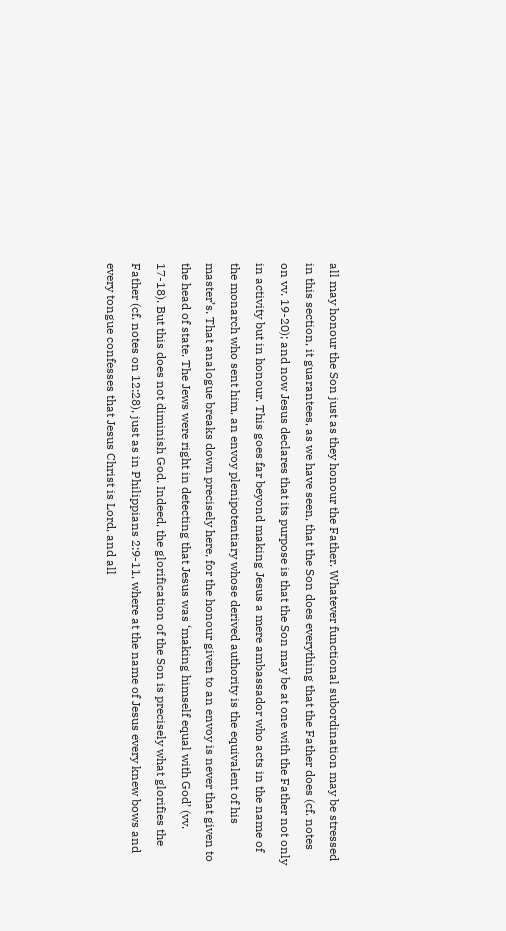all may honour the Son just as they honour the Father. Whatever functional subordination may be stressed in this section, it guarantees, as we have seen, that the Son does everything that the Father does (cf. notes on vv. 19-20); and now Jesus declares that its purpose is that the Son may be at one with the Father not only in activity but in honour. This goes far beyond making Jesus a mere ambassador who acts in the name of the monarch who sent him, an envoy plenipotentiary whose derived authority is the equivalent of his master’s. That analogue breaks down precisely here, for the honour given to an envoy is never that given to the head of state. The Jews were right in detecting that Jesus was ‘making himself equal with God’ (vv. 17-18). But this does not diminish God. Indeed, the glorification of the Son is precisely what glorifies the Father (cf. notes on 12:28), just as in Philippians 2:9-11, where at the name of Jesus every knew bows and every tongue confesses that Jesus Christ is Lord, and all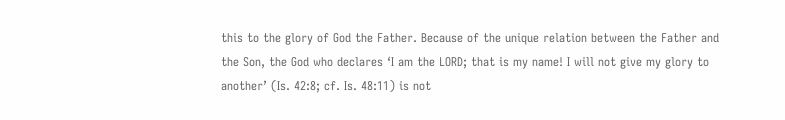this to the glory of God the Father. Because of the unique relation between the Father and the Son, the God who declares ‘I am the LORD; that is my name! I will not give my glory to another’ (Is. 42:8; cf. Is. 48:11) is not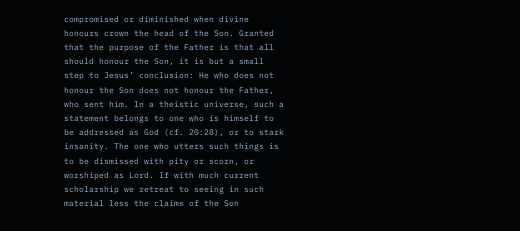compromised or diminished when divine honours crown the head of the Son. Granted that the purpose of the Father is that all should honour the Son, it is but a small step to Jesus’ conclusion: He who does not honour the Son does not honour the Father, who sent him. In a theistic universe, such a statement belongs to one who is himself to be addressed as God (cf. 20:28), or to stark insanity. The one who utters such things is to be dismissed with pity or scorn, or worshiped as Lord. If with much current scholarship we retreat to seeing in such material less the claims of the Son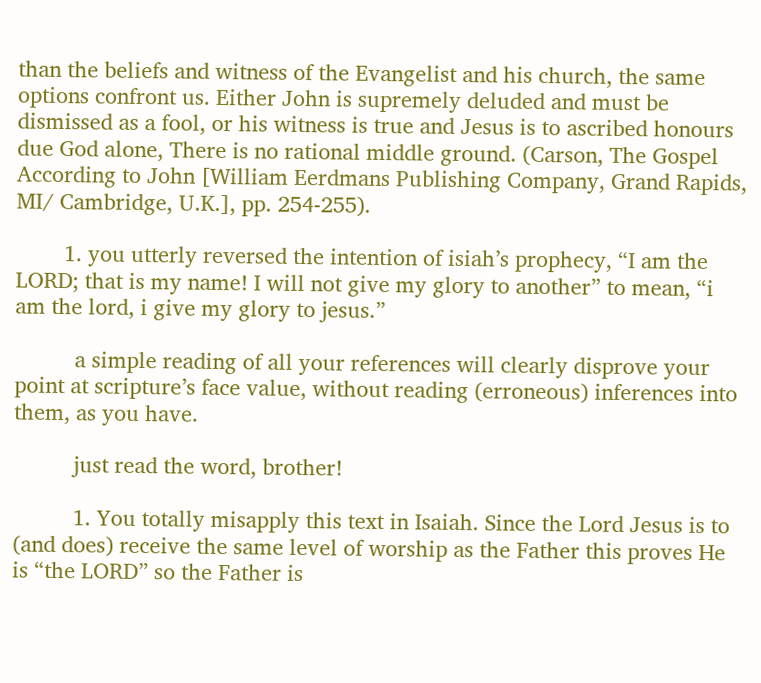than the beliefs and witness of the Evangelist and his church, the same options confront us. Either John is supremely deluded and must be dismissed as a fool, or his witness is true and Jesus is to ascribed honours due God alone, There is no rational middle ground. (Carson, The Gospel According to John [William Eerdmans Publishing Company, Grand Rapids, MI/ Cambridge, U.K.], pp. 254-255).

        1. you utterly reversed the intention of isiah’s prophecy, “I am the LORD; that is my name! I will not give my glory to another” to mean, “i am the lord, i give my glory to jesus.”

          a simple reading of all your references will clearly disprove your point at scripture’s face value, without reading (erroneous) inferences into them, as you have.

          just read the word, brother!

          1. You totally misapply this text in Isaiah. Since the Lord Jesus is to (and does) receive the same level of worship as the Father this proves He is “the LORD” so the Father is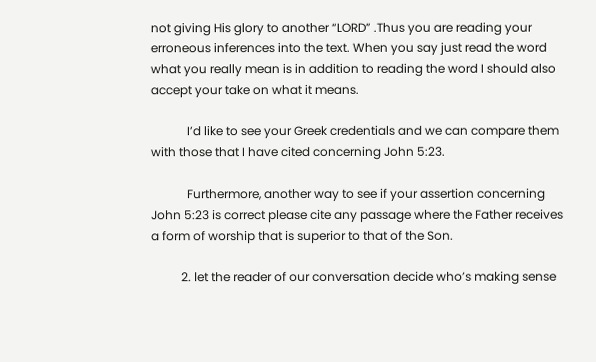not giving His glory to another “LORD” .Thus you are reading your erroneous inferences into the text. When you say just read the word what you really mean is in addition to reading the word I should also accept your take on what it means.

            I’d like to see your Greek credentials and we can compare them with those that I have cited concerning John 5:23.

            Furthermore, another way to see if your assertion concerning John 5:23 is correct please cite any passage where the Father receives a form of worship that is superior to that of the Son.

          2. let the reader of our conversation decide who’s making sense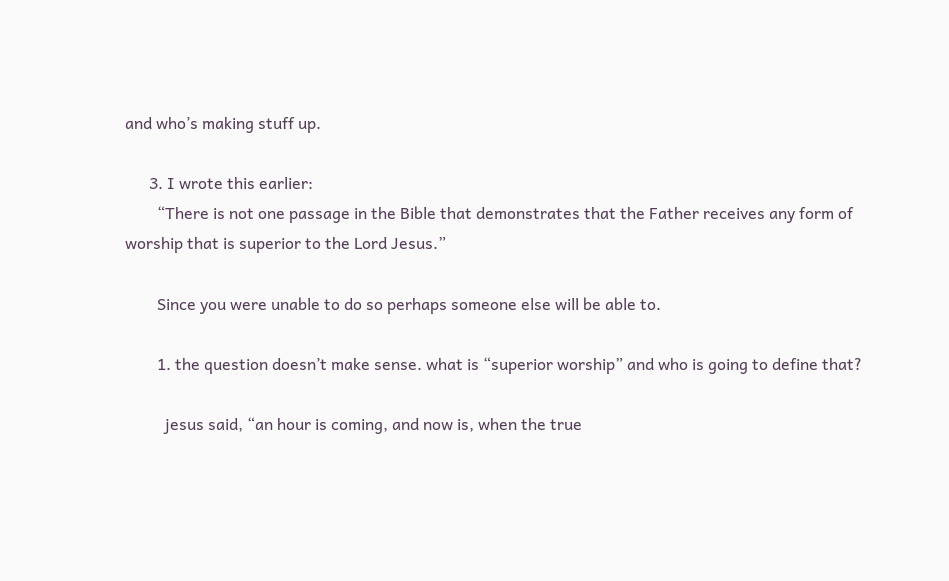and who’s making stuff up.

      3. I wrote this earlier:
        “There is not one passage in the Bible that demonstrates that the Father receives any form of worship that is superior to the Lord Jesus.”

        Since you were unable to do so perhaps someone else will be able to.

        1. the question doesn’t make sense. what is “superior worship” and who is going to define that?

          jesus said, “an hour is coming, and now is, when the true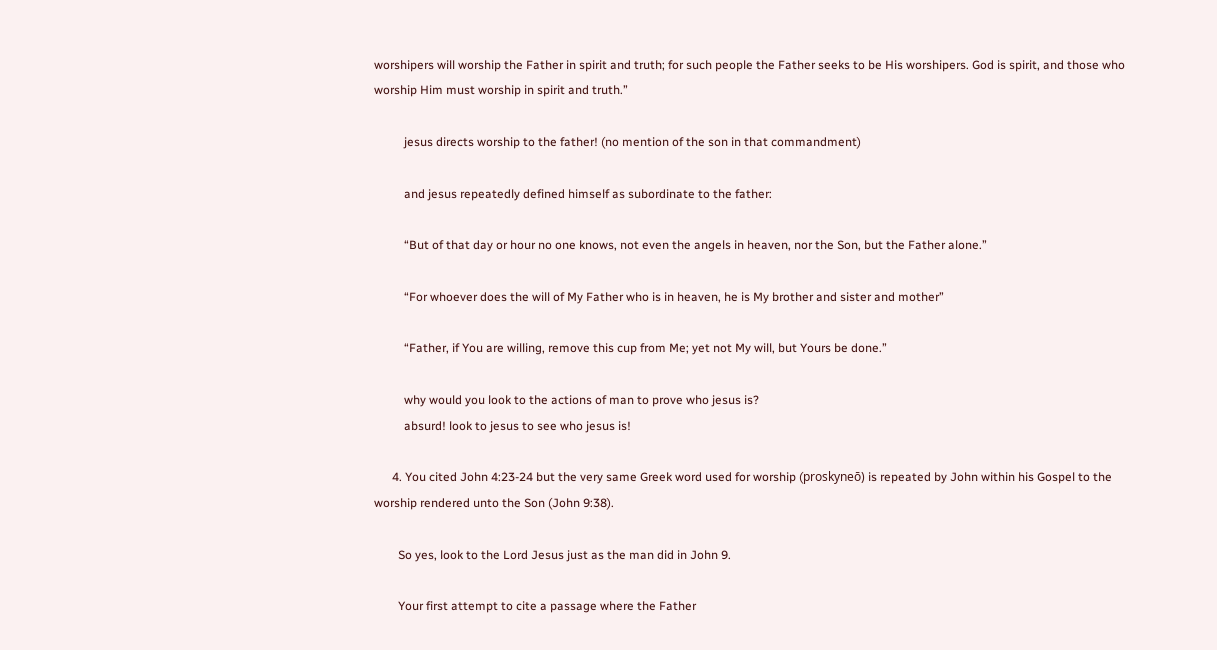worshipers will worship the Father in spirit and truth; for such people the Father seeks to be His worshipers. God is spirit, and those who worship Him must worship in spirit and truth.”

          jesus directs worship to the father! (no mention of the son in that commandment)

          and jesus repeatedly defined himself as subordinate to the father:

          “But of that day or hour no one knows, not even the angels in heaven, nor the Son, but the Father alone.”

          “For whoever does the will of My Father who is in heaven, he is My brother and sister and mother”

          “Father, if You are willing, remove this cup from Me; yet not My will, but Yours be done.”

          why would you look to the actions of man to prove who jesus is?
          absurd! look to jesus to see who jesus is!

      4. You cited John 4:23-24 but the very same Greek word used for worship (proskyneō) is repeated by John within his Gospel to the worship rendered unto the Son (John 9:38).

        So yes, look to the Lord Jesus just as the man did in John 9.

        Your first attempt to cite a passage where the Father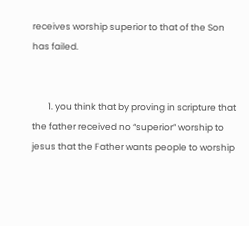receives worship superior to that of the Son has failed.


        1. you think that by proving in scripture that the father received no “superior” worship to jesus that the Father wants people to worship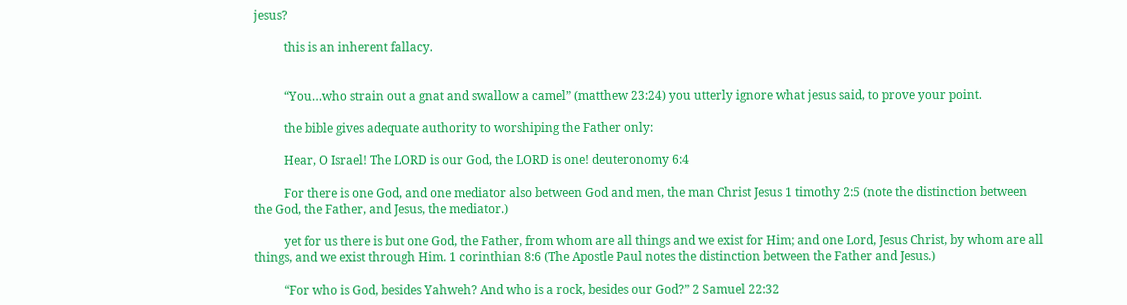jesus?

          this is an inherent fallacy.


          “You…who strain out a gnat and swallow a camel” (matthew 23:24) you utterly ignore what jesus said, to prove your point.

          the bible gives adequate authority to worshiping the Father only:

          Hear, O Israel! The LORD is our God, the LORD is one! deuteronomy 6:4

          For there is one God, and one mediator also between God and men, the man Christ Jesus 1 timothy 2:5 (note the distinction between the God, the Father, and Jesus, the mediator.)

          yet for us there is but one God, the Father, from whom are all things and we exist for Him; and one Lord, Jesus Christ, by whom are all things, and we exist through Him. 1 corinthian 8:6 (The Apostle Paul notes the distinction between the Father and Jesus.)

          “For who is God, besides Yahweh? And who is a rock, besides our God?” 2 Samuel 22:32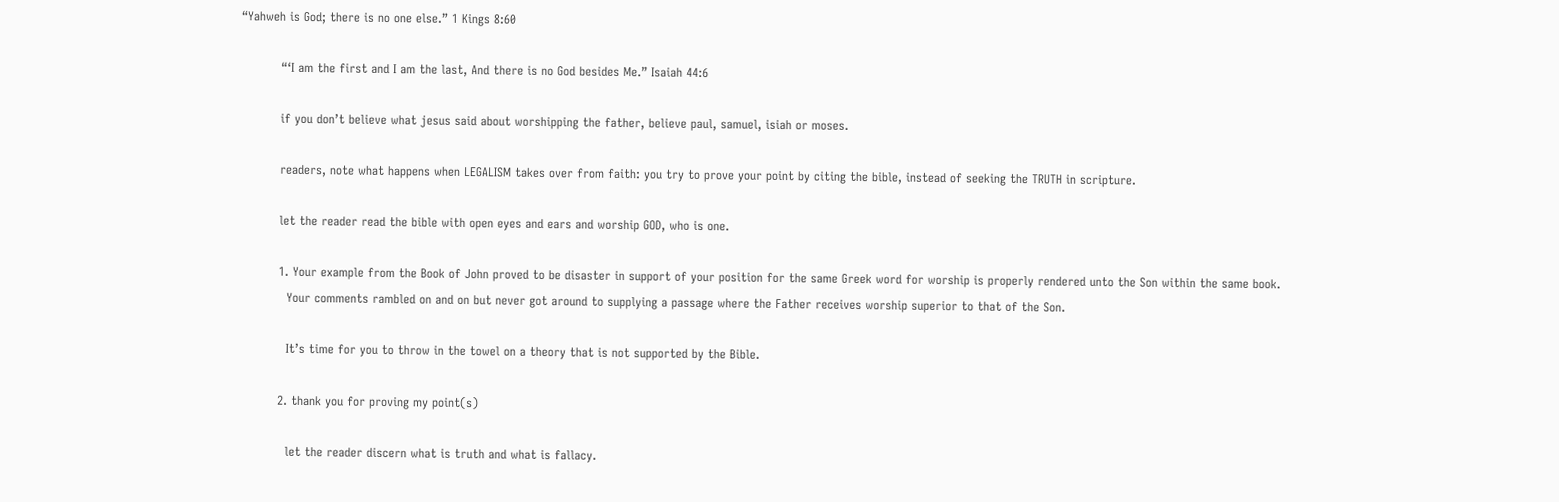“Yahweh is God; there is no one else.” 1 Kings 8:60

          “‘I am the first and I am the last, And there is no God besides Me.” Isaiah 44:6

          if you don’t believe what jesus said about worshipping the father, believe paul, samuel, isiah or moses.

          readers, note what happens when LEGALISM takes over from faith: you try to prove your point by citing the bible, instead of seeking the TRUTH in scripture.

          let the reader read the bible with open eyes and ears and worship GOD, who is one.

          1. Your example from the Book of John proved to be disaster in support of your position for the same Greek word for worship is properly rendered unto the Son within the same book.
            Your comments rambled on and on but never got around to supplying a passage where the Father receives worship superior to that of the Son.

            It’s time for you to throw in the towel on a theory that is not supported by the Bible.

          2. thank you for proving my point(s)

            let the reader discern what is truth and what is fallacy.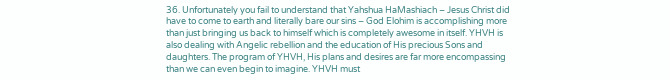36. Unfortunately you fail to understand that Yahshua HaMashiach – Jesus Christ did have to come to earth and literally bare our sins – God Elohim is accomplishing more than just bringing us back to himself which is completely awesome in itself. YHVH is also dealing with Angelic rebellion and the education of His precious Sons and daughters. The program of YHVH, His plans and desires are far more encompassing than we can even begin to imagine. YHVH must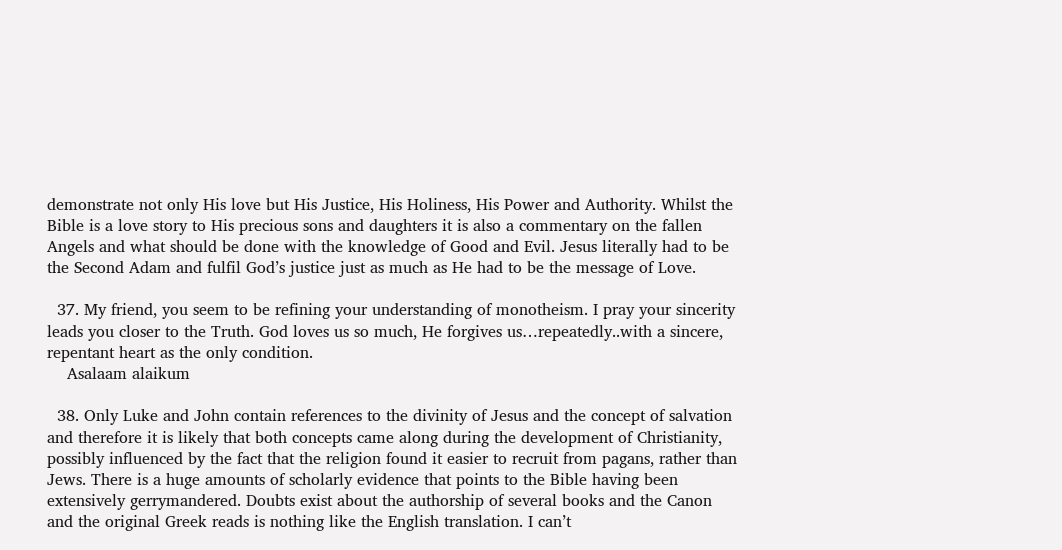demonstrate not only His love but His Justice, His Holiness, His Power and Authority. Whilst the Bible is a love story to His precious sons and daughters it is also a commentary on the fallen Angels and what should be done with the knowledge of Good and Evil. Jesus literally had to be the Second Adam and fulfil God’s justice just as much as He had to be the message of Love.

  37. My friend, you seem to be refining your understanding of monotheism. I pray your sincerity leads you closer to the Truth. God loves us so much, He forgives us…repeatedly..with a sincere, repentant heart as the only condition.
    Asalaam alaikum

  38. Only Luke and John contain references to the divinity of Jesus and the concept of salvation and therefore it is likely that both concepts came along during the development of Christianity, possibly influenced by the fact that the religion found it easier to recruit from pagans, rather than Jews. There is a huge amounts of scholarly evidence that points to the Bible having been extensively gerrymandered. Doubts exist about the authorship of several books and the Canon and the original Greek reads is nothing like the English translation. I can’t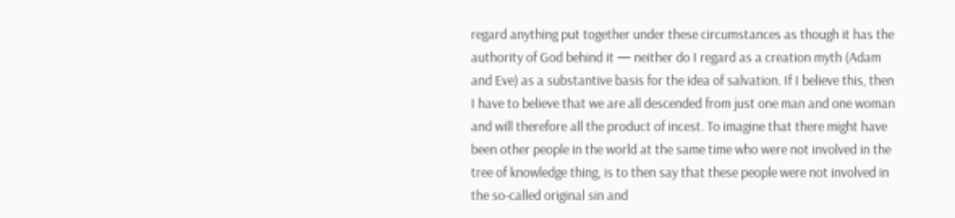regard anything put together under these circumstances as though it has the authority of God behind it — neither do I regard as a creation myth (Adam and Eve) as a substantive basis for the idea of salvation. If I believe this, then I have to believe that we are all descended from just one man and one woman and will therefore all the product of incest. To imagine that there might have been other people in the world at the same time who were not involved in the tree of knowledge thing, is to then say that these people were not involved in the so-called original sin and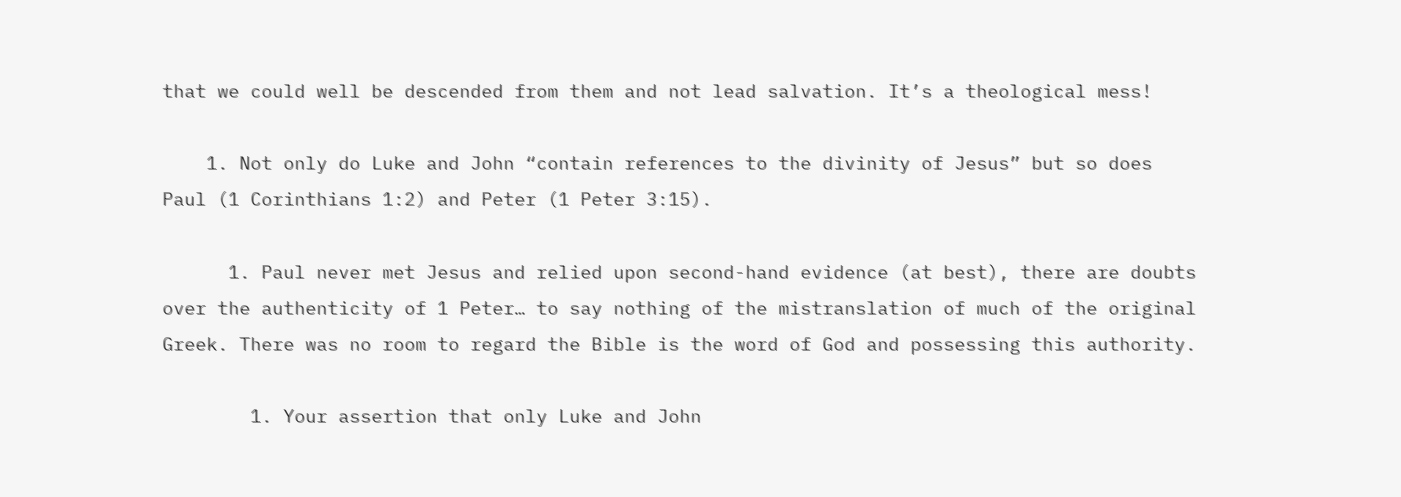that we could well be descended from them and not lead salvation. It’s a theological mess!

    1. Not only do Luke and John “contain references to the divinity of Jesus” but so does Paul (1 Corinthians 1:2) and Peter (1 Peter 3:15).

      1. Paul never met Jesus and relied upon second-hand evidence (at best), there are doubts over the authenticity of 1 Peter… to say nothing of the mistranslation of much of the original Greek. There was no room to regard the Bible is the word of God and possessing this authority.

        1. Your assertion that only Luke and John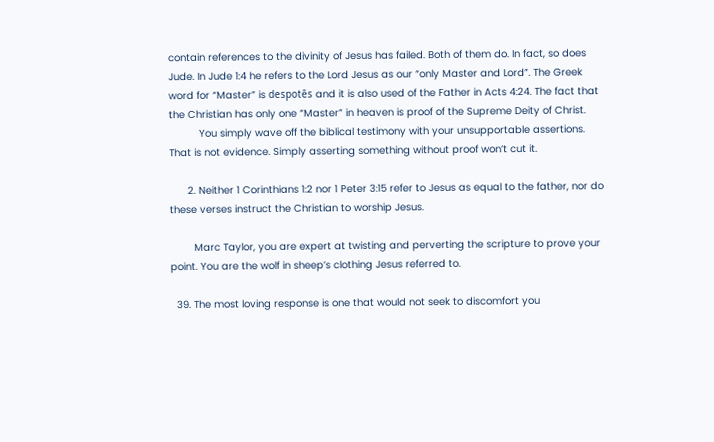contain references to the divinity of Jesus has failed. Both of them do. In fact, so does Jude. In Jude 1:4 he refers to the Lord Jesus as our “only Master and Lord”. The Greek word for “Master” is despotēs and it is also used of the Father in Acts 4:24. The fact that the Christian has only one “Master” in heaven is proof of the Supreme Deity of Christ.
          You simply wave off the biblical testimony with your unsupportable assertions. That is not evidence. Simply asserting something without proof won’t cut it.

      2. Neither 1 Corinthians 1:2 nor 1 Peter 3:15 refer to Jesus as equal to the father, nor do these verses instruct the Christian to worship Jesus.

        Marc Taylor, you are expert at twisting and perverting the scripture to prove your point. You are the wolf in sheep’s clothing Jesus referred to.

  39. The most loving response is one that would not seek to discomfort you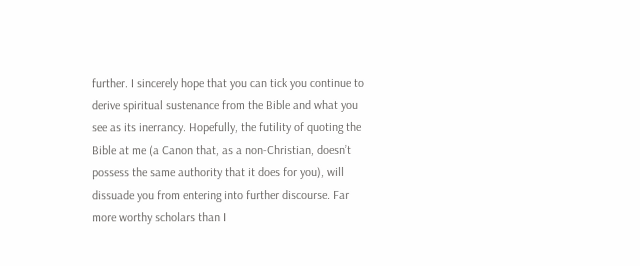further. I sincerely hope that you can tick you continue to derive spiritual sustenance from the Bible and what you see as its inerrancy. Hopefully, the futility of quoting the Bible at me (a Canon that, as a non-Christian, doesn’t possess the same authority that it does for you), will dissuade you from entering into further discourse. Far more worthy scholars than I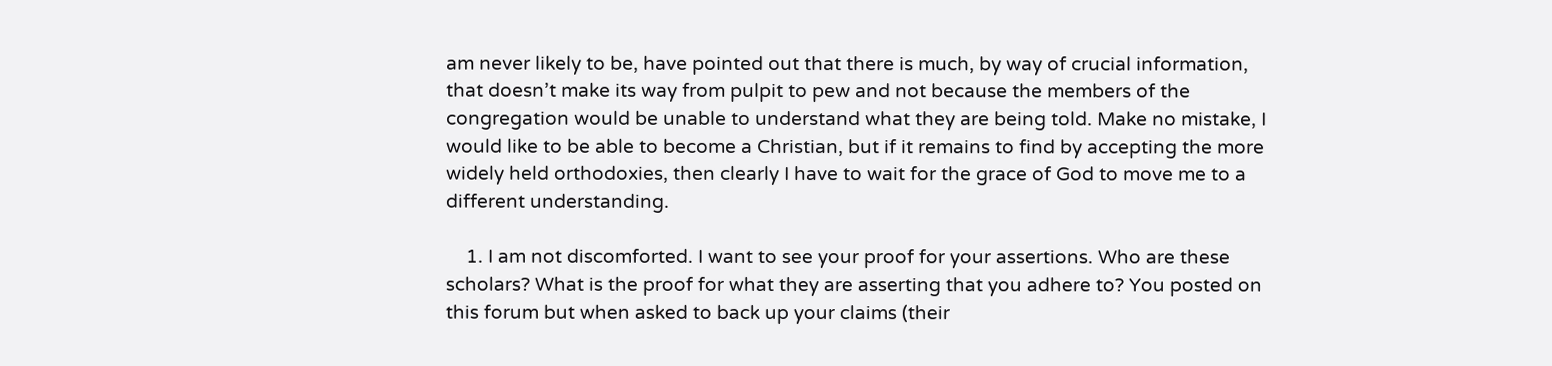am never likely to be, have pointed out that there is much, by way of crucial information, that doesn’t make its way from pulpit to pew and not because the members of the congregation would be unable to understand what they are being told. Make no mistake, I would like to be able to become a Christian, but if it remains to find by accepting the more widely held orthodoxies, then clearly I have to wait for the grace of God to move me to a different understanding.

    1. I am not discomforted. I want to see your proof for your assertions. Who are these scholars? What is the proof for what they are asserting that you adhere to? You posted on this forum but when asked to back up your claims (their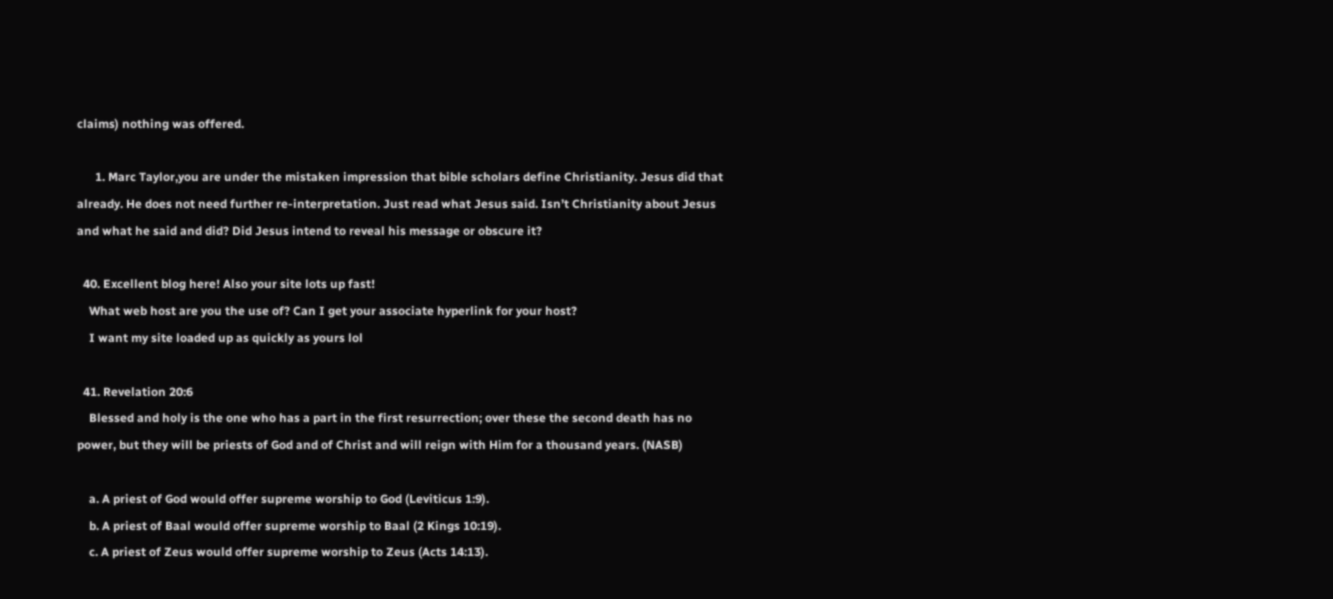claims) nothing was offered.

      1. Marc Taylor,you are under the mistaken impression that bible scholars define Christianity. Jesus did that already. He does not need further re-interpretation. Just read what Jesus said. Isn’t Christianity about Jesus and what he said and did? Did Jesus intend to reveal his message or obscure it?

  40. Excellent blog here! Also your site lots up fast!
    What web host are you the use of? Can I get your associate hyperlink for your host?
    I want my site loaded up as quickly as yours lol

  41. Revelation 20:6
    Blessed and holy is the one who has a part in the first resurrection; over these the second death has no power, but they will be priests of God and of Christ and will reign with Him for a thousand years. (NASB)

    a. A priest of God would offer supreme worship to God (Leviticus 1:9).
    b. A priest of Baal would offer supreme worship to Baal (2 Kings 10:19).
    c. A priest of Zeus would offer supreme worship to Zeus (Acts 14:13).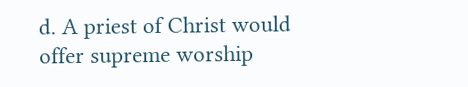d. A priest of Christ would offer supreme worship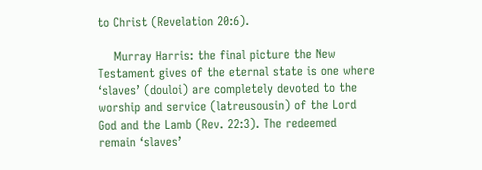to Christ (Revelation 20:6).

    Murray Harris: the final picture the New Testament gives of the eternal state is one where ‘slaves’ (douloi) are completely devoted to the worship and service (latreusousin) of the Lord God and the Lamb (Rev. 22:3). The redeemed remain ‘slaves’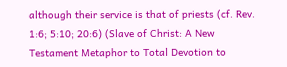although their service is that of priests (cf. Rev. 1:6; 5:10; 20:6) (Slave of Christ: A New Testament Metaphor to Total Devotion to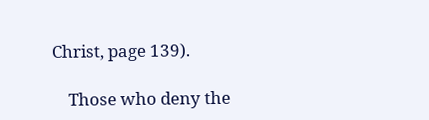Christ, page 139).

    Those who deny the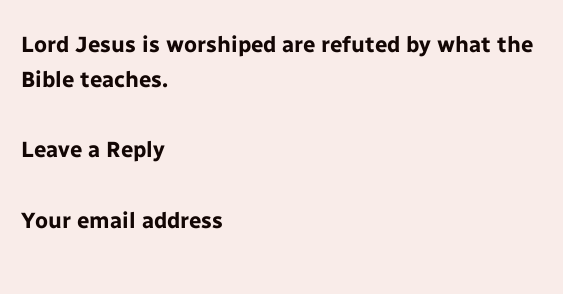Lord Jesus is worshiped are refuted by what the Bible teaches.

Leave a Reply

Your email address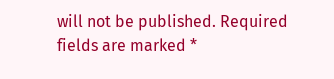will not be published. Required fields are marked *